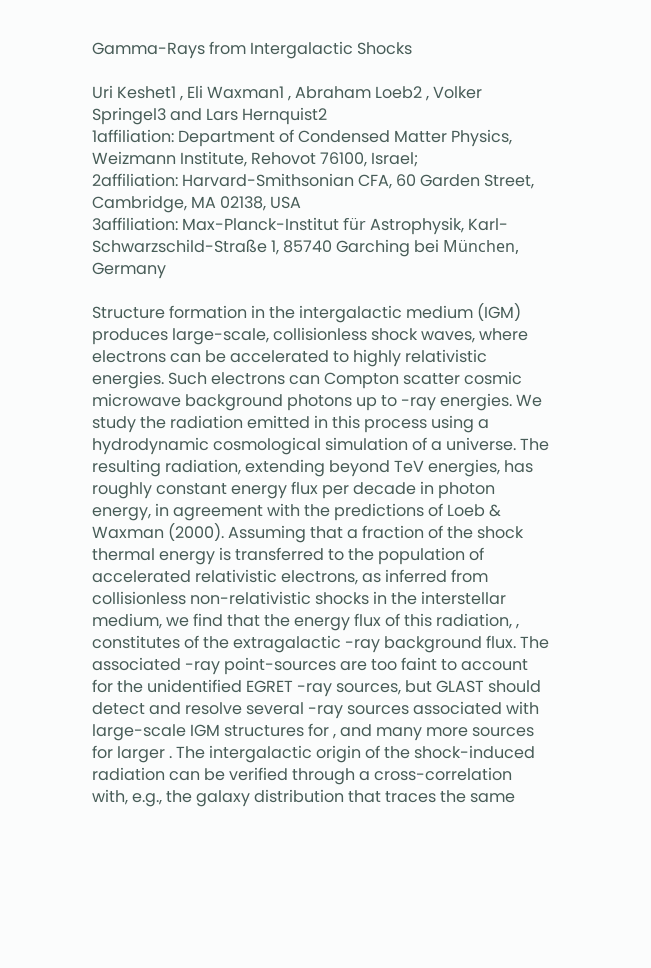Gamma-Rays from Intergalactic Shocks

Uri Keshet1 , Eli Waxman1 , Abraham Loeb2 , Volker Springel3 and Lars Hernquist2
1affiliation: Department of Condensed Matter Physics, Weizmann Institute, Rehovot 76100, Israel;
2affiliation: Harvard-Smithsonian CFA, 60 Garden Street, Cambridge, MA 02138, USA
3affiliation: Max-Planck-Institut für Astrophysik, Karl-Schwarzschild-Straße 1, 85740 Garching bei München, Germany

Structure formation in the intergalactic medium (IGM) produces large-scale, collisionless shock waves, where electrons can be accelerated to highly relativistic energies. Such electrons can Compton scatter cosmic microwave background photons up to -ray energies. We study the radiation emitted in this process using a hydrodynamic cosmological simulation of a universe. The resulting radiation, extending beyond TeV energies, has roughly constant energy flux per decade in photon energy, in agreement with the predictions of Loeb & Waxman (2000). Assuming that a fraction of the shock thermal energy is transferred to the population of accelerated relativistic electrons, as inferred from collisionless non-relativistic shocks in the interstellar medium, we find that the energy flux of this radiation, , constitutes of the extragalactic -ray background flux. The associated -ray point-sources are too faint to account for the unidentified EGRET -ray sources, but GLAST should detect and resolve several -ray sources associated with large-scale IGM structures for , and many more sources for larger . The intergalactic origin of the shock-induced radiation can be verified through a cross-correlation with, e.g., the galaxy distribution that traces the same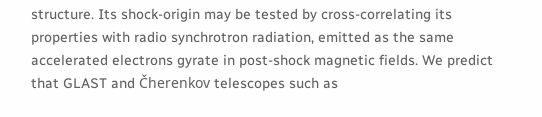structure. Its shock-origin may be tested by cross-correlating its properties with radio synchrotron radiation, emitted as the same accelerated electrons gyrate in post-shock magnetic fields. We predict that GLAST and Čherenkov telescopes such as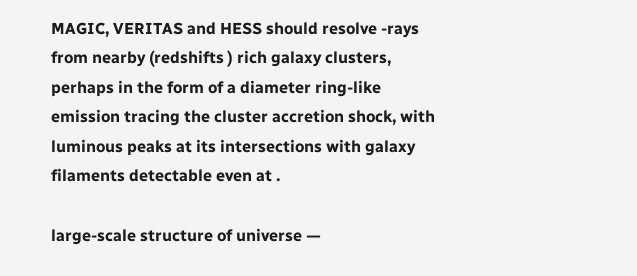MAGIC, VERITAS and HESS should resolve -rays from nearby (redshifts ) rich galaxy clusters, perhaps in the form of a diameter ring-like emission tracing the cluster accretion shock, with luminous peaks at its intersections with galaxy filaments detectable even at .

large-scale structure of universe —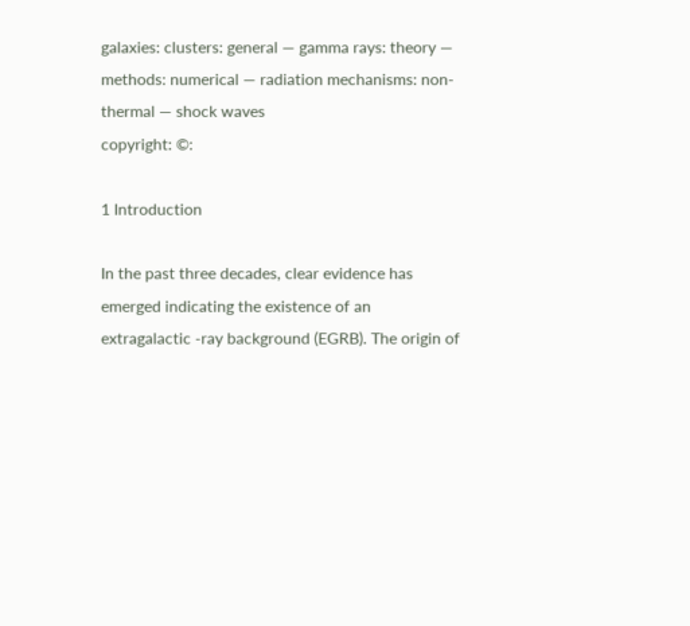galaxies: clusters: general — gamma rays: theory — methods: numerical — radiation mechanisms: non-thermal — shock waves
copyright: ©:

1 Introduction

In the past three decades, clear evidence has emerged indicating the existence of an extragalactic -ray background (EGRB). The origin of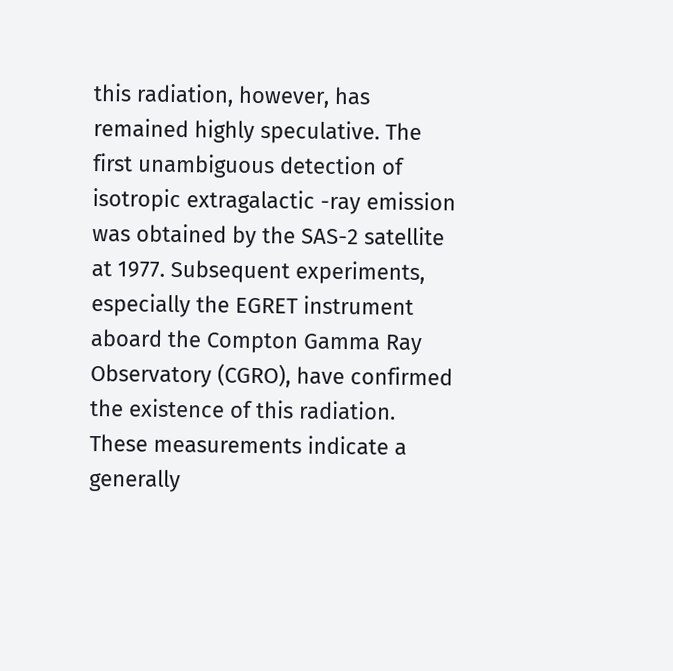this radiation, however, has remained highly speculative. The first unambiguous detection of isotropic extragalactic -ray emission was obtained by the SAS-2 satellite at 1977. Subsequent experiments, especially the EGRET instrument aboard the Compton Gamma Ray Observatory (CGRO), have confirmed the existence of this radiation. These measurements indicate a generally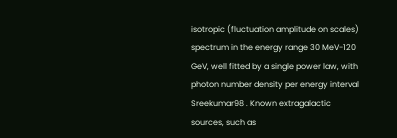isotropic (fluctuation amplitude on scales) spectrum in the energy range 30 MeV-120 GeV, well fitted by a single power law, with photon number density per energy interval Sreekumar98 . Known extragalactic sources, such as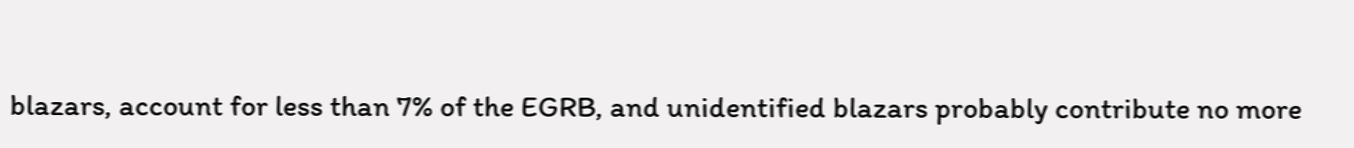blazars, account for less than 7% of the EGRB, and unidentified blazars probably contribute no more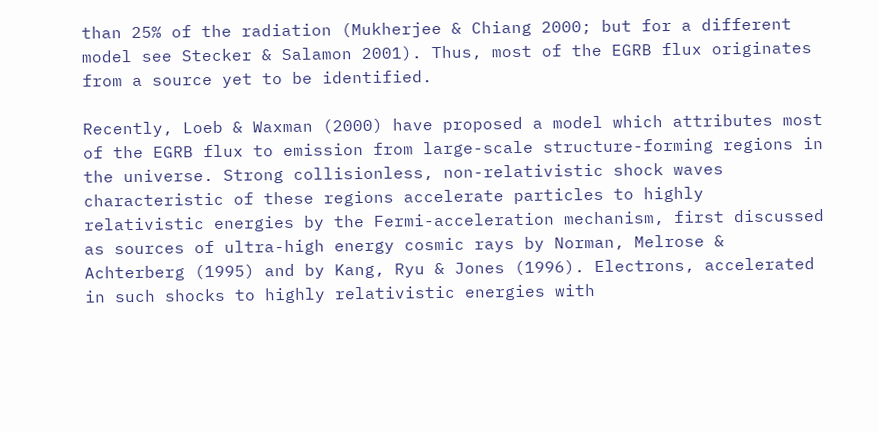than 25% of the radiation (Mukherjee & Chiang 2000; but for a different model see Stecker & Salamon 2001). Thus, most of the EGRB flux originates from a source yet to be identified.

Recently, Loeb & Waxman (2000) have proposed a model which attributes most of the EGRB flux to emission from large-scale structure-forming regions in the universe. Strong collisionless, non-relativistic shock waves characteristic of these regions accelerate particles to highly relativistic energies by the Fermi-acceleration mechanism, first discussed as sources of ultra-high energy cosmic rays by Norman, Melrose & Achterberg (1995) and by Kang, Ryu & Jones (1996). Electrons, accelerated in such shocks to highly relativistic energies with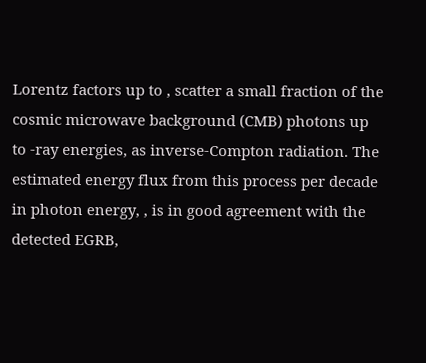Lorentz factors up to , scatter a small fraction of the cosmic microwave background (CMB) photons up to -ray energies, as inverse-Compton radiation. The estimated energy flux from this process per decade in photon energy, , is in good agreement with the detected EGRB,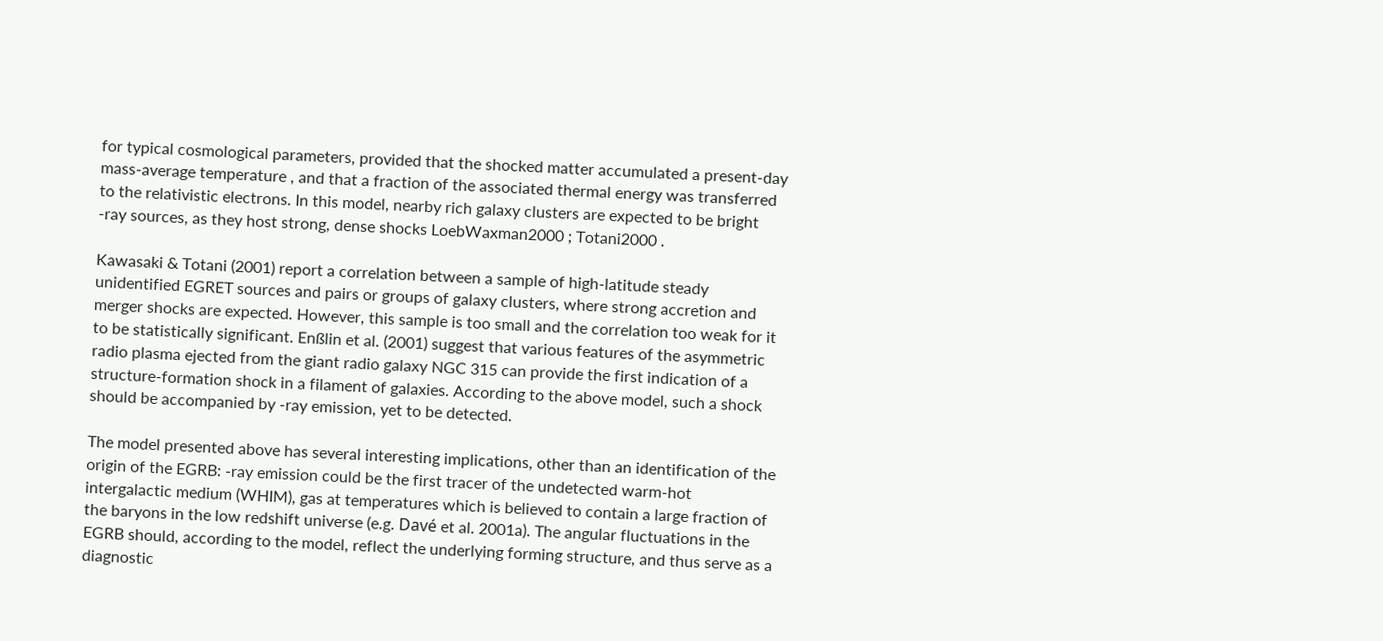for typical cosmological parameters, provided that the shocked matter accumulated a present-day mass-average temperature , and that a fraction of the associated thermal energy was transferred to the relativistic electrons. In this model, nearby rich galaxy clusters are expected to be bright -ray sources, as they host strong, dense shocks LoebWaxman2000 ; Totani2000 .

Kawasaki & Totani (2001) report a correlation between a sample of high-latitude steady unidentified EGRET sources and pairs or groups of galaxy clusters, where strong accretion and merger shocks are expected. However, this sample is too small and the correlation too weak for it to be statistically significant. Enßlin et al. (2001) suggest that various features of the asymmetric radio plasma ejected from the giant radio galaxy NGC 315 can provide the first indication of a structure-formation shock in a filament of galaxies. According to the above model, such a shock should be accompanied by -ray emission, yet to be detected.

The model presented above has several interesting implications, other than an identification of the origin of the EGRB: -ray emission could be the first tracer of the undetected warm-hot intergalactic medium (WHIM), gas at temperatures which is believed to contain a large fraction of the baryons in the low redshift universe (e.g. Davé et al. 2001a). The angular fluctuations in the EGRB should, according to the model, reflect the underlying forming structure, and thus serve as a diagnostic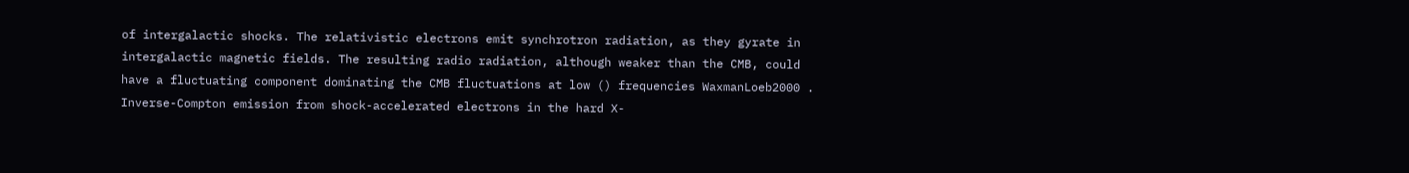of intergalactic shocks. The relativistic electrons emit synchrotron radiation, as they gyrate in intergalactic magnetic fields. The resulting radio radiation, although weaker than the CMB, could have a fluctuating component dominating the CMB fluctuations at low () frequencies WaxmanLoeb2000 . Inverse-Compton emission from shock-accelerated electrons in the hard X-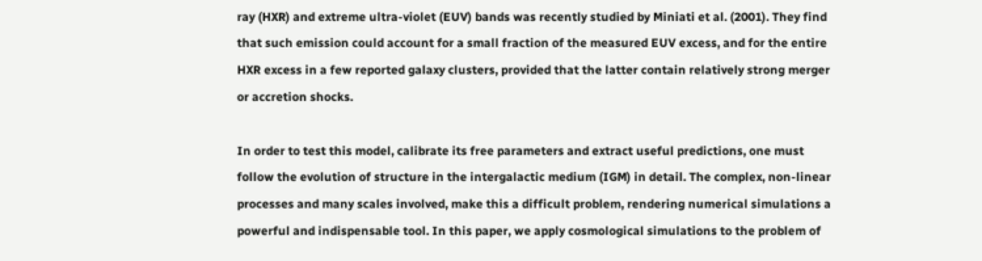ray (HXR) and extreme ultra-violet (EUV) bands was recently studied by Miniati et al. (2001). They find that such emission could account for a small fraction of the measured EUV excess, and for the entire HXR excess in a few reported galaxy clusters, provided that the latter contain relatively strong merger or accretion shocks.

In order to test this model, calibrate its free parameters and extract useful predictions, one must follow the evolution of structure in the intergalactic medium (IGM) in detail. The complex, non-linear processes and many scales involved, make this a difficult problem, rendering numerical simulations a powerful and indispensable tool. In this paper, we apply cosmological simulations to the problem of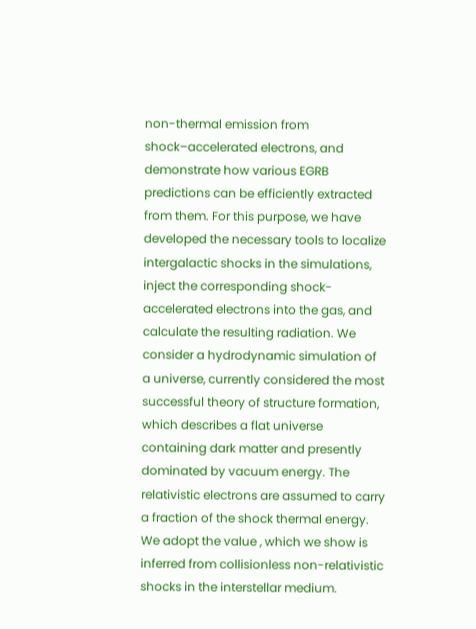non-thermal emission from shock–accelerated electrons, and demonstrate how various EGRB predictions can be efficiently extracted from them. For this purpose, we have developed the necessary tools to localize intergalactic shocks in the simulations, inject the corresponding shock-accelerated electrons into the gas, and calculate the resulting radiation. We consider a hydrodynamic simulation of a universe, currently considered the most successful theory of structure formation, which describes a flat universe containing dark matter and presently dominated by vacuum energy. The relativistic electrons are assumed to carry a fraction of the shock thermal energy. We adopt the value , which we show is inferred from collisionless non-relativistic shocks in the interstellar medium.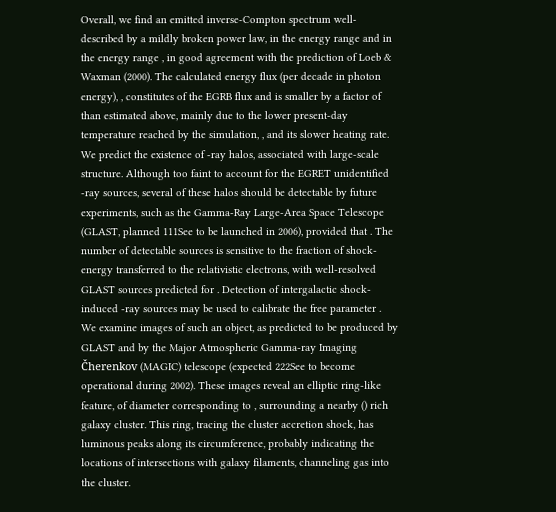Overall, we find an emitted inverse-Compton spectrum well-described by a mildly broken power law, in the energy range and in the energy range , in good agreement with the prediction of Loeb & Waxman (2000). The calculated energy flux (per decade in photon energy), , constitutes of the EGRB flux and is smaller by a factor of than estimated above, mainly due to the lower present-day temperature reached by the simulation, , and its slower heating rate. We predict the existence of -ray halos, associated with large-scale structure. Although too faint to account for the EGRET unidentified -ray sources, several of these halos should be detectable by future experiments, such as the Gamma-Ray Large-Area Space Telescope (GLAST, planned 111See to be launched in 2006), provided that . The number of detectable sources is sensitive to the fraction of shock-energy transferred to the relativistic electrons, with well-resolved GLAST sources predicted for . Detection of intergalactic shock-induced -ray sources may be used to calibrate the free parameter . We examine images of such an object, as predicted to be produced by GLAST and by the Major Atmospheric Gamma-ray Imaging Čherenkov (MAGIC) telescope (expected 222See to become operational during 2002). These images reveal an elliptic ring-like feature, of diameter corresponding to , surrounding a nearby () rich galaxy cluster. This ring, tracing the cluster accretion shock, has luminous peaks along its circumference, probably indicating the locations of intersections with galaxy filaments, channeling gas into the cluster.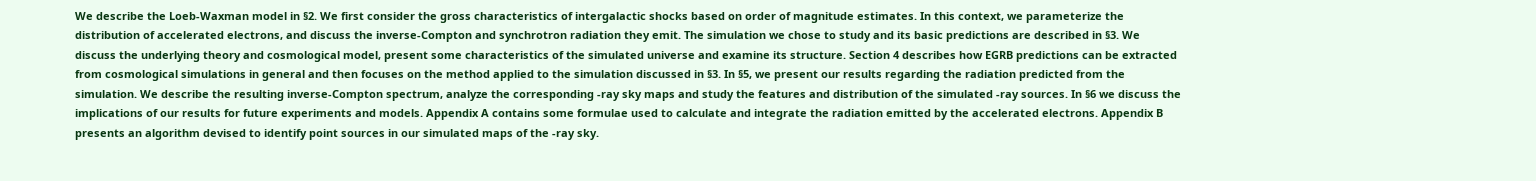We describe the Loeb-Waxman model in §2. We first consider the gross characteristics of intergalactic shocks based on order of magnitude estimates. In this context, we parameterize the distribution of accelerated electrons, and discuss the inverse-Compton and synchrotron radiation they emit. The simulation we chose to study and its basic predictions are described in §3. We discuss the underlying theory and cosmological model, present some characteristics of the simulated universe and examine its structure. Section 4 describes how EGRB predictions can be extracted from cosmological simulations in general and then focuses on the method applied to the simulation discussed in §3. In §5, we present our results regarding the radiation predicted from the simulation. We describe the resulting inverse-Compton spectrum, analyze the corresponding -ray sky maps and study the features and distribution of the simulated -ray sources. In §6 we discuss the implications of our results for future experiments and models. Appendix A contains some formulae used to calculate and integrate the radiation emitted by the accelerated electrons. Appendix B presents an algorithm devised to identify point sources in our simulated maps of the -ray sky.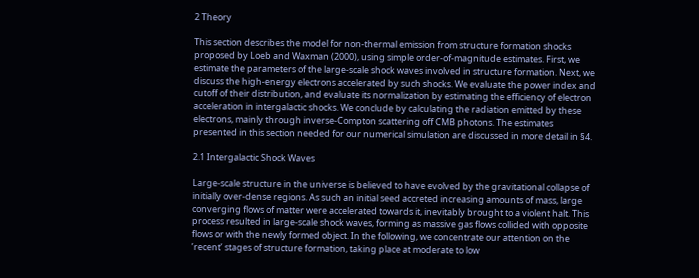2 Theory

This section describes the model for non-thermal emission from structure formation shocks proposed by Loeb and Waxman (2000), using simple order-of-magnitude estimates. First, we estimate the parameters of the large-scale shock waves involved in structure formation. Next, we discuss the high-energy electrons accelerated by such shocks. We evaluate the power index and cutoff of their distribution, and evaluate its normalization by estimating the efficiency of electron acceleration in intergalactic shocks. We conclude by calculating the radiation emitted by these electrons, mainly through inverse-Compton scattering off CMB photons. The estimates presented in this section needed for our numerical simulation are discussed in more detail in §4.

2.1 Intergalactic Shock Waves

Large-scale structure in the universe is believed to have evolved by the gravitational collapse of initially over-dense regions. As such an initial seed accreted increasing amounts of mass, large converging flows of matter were accelerated towards it, inevitably brought to a violent halt. This process resulted in large-scale shock waves, forming as massive gas flows collided with opposite flows or with the newly formed object. In the following, we concentrate our attention on the ’recent’ stages of structure formation, taking place at moderate to low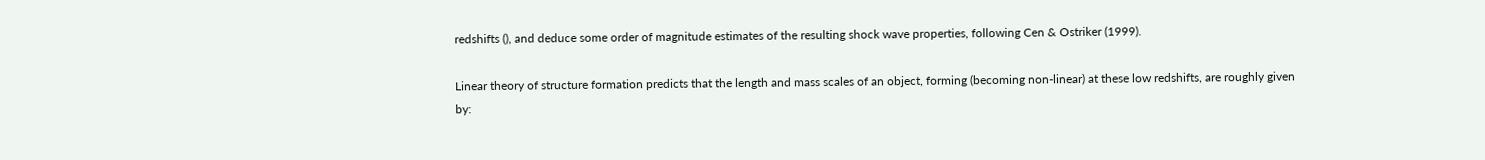redshifts (), and deduce some order of magnitude estimates of the resulting shock wave properties, following Cen & Ostriker (1999).

Linear theory of structure formation predicts that the length and mass scales of an object, forming (becoming non-linear) at these low redshifts, are roughly given by: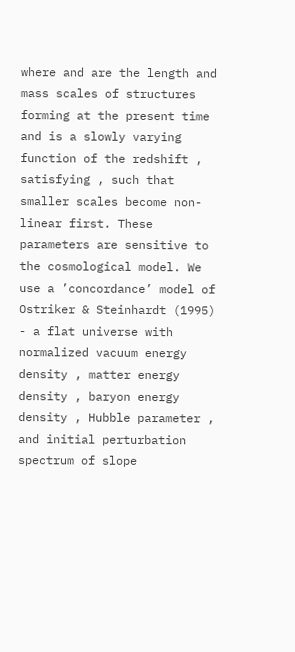where and are the length and mass scales of structures forming at the present time and is a slowly varying function of the redshift , satisfying , such that smaller scales become non-linear first. These parameters are sensitive to the cosmological model. We use a ’concordance’ model of Ostriker & Steinhardt (1995) - a flat universe with normalized vacuum energy density , matter energy density , baryon energy density , Hubble parameter , and initial perturbation spectrum of slope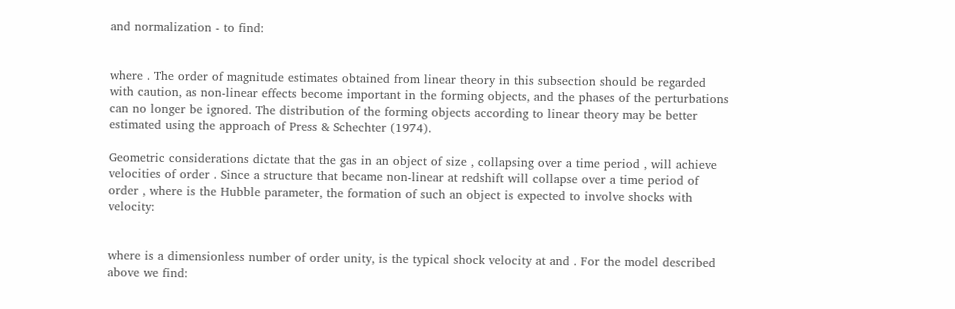and normalization - to find:


where . The order of magnitude estimates obtained from linear theory in this subsection should be regarded with caution, as non-linear effects become important in the forming objects, and the phases of the perturbations can no longer be ignored. The distribution of the forming objects according to linear theory may be better estimated using the approach of Press & Schechter (1974).

Geometric considerations dictate that the gas in an object of size , collapsing over a time period , will achieve velocities of order . Since a structure that became non-linear at redshift will collapse over a time period of order , where is the Hubble parameter, the formation of such an object is expected to involve shocks with velocity:


where is a dimensionless number of order unity, is the typical shock velocity at and . For the model described above we find: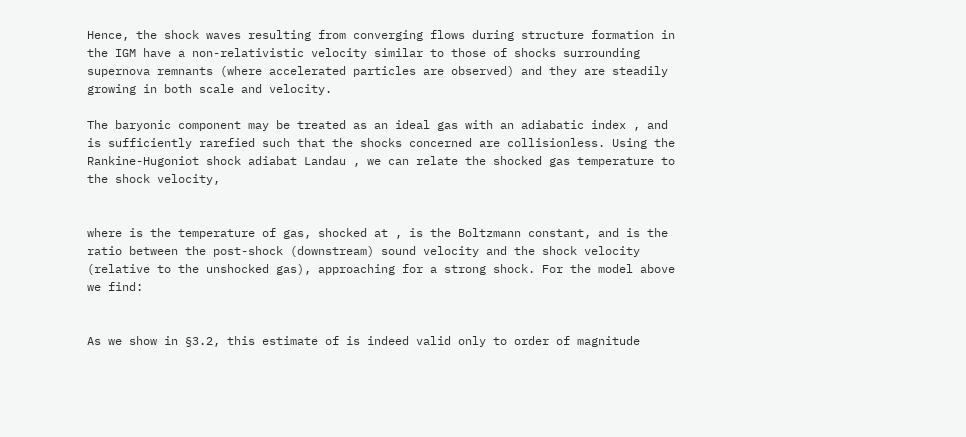Hence, the shock waves resulting from converging flows during structure formation in the IGM have a non-relativistic velocity similar to those of shocks surrounding supernova remnants (where accelerated particles are observed) and they are steadily growing in both scale and velocity.

The baryonic component may be treated as an ideal gas with an adiabatic index , and is sufficiently rarefied such that the shocks concerned are collisionless. Using the Rankine-Hugoniot shock adiabat Landau , we can relate the shocked gas temperature to the shock velocity,


where is the temperature of gas, shocked at , is the Boltzmann constant, and is the ratio between the post-shock (downstream) sound velocity and the shock velocity (relative to the unshocked gas), approaching for a strong shock. For the model above we find:


As we show in §3.2, this estimate of is indeed valid only to order of magnitude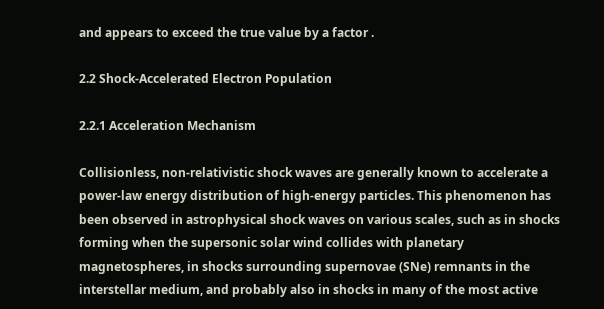and appears to exceed the true value by a factor .

2.2 Shock-Accelerated Electron Population

2.2.1 Acceleration Mechanism

Collisionless, non-relativistic shock waves are generally known to accelerate a power-law energy distribution of high-energy particles. This phenomenon has been observed in astrophysical shock waves on various scales, such as in shocks forming when the supersonic solar wind collides with planetary magnetospheres, in shocks surrounding supernovae (SNe) remnants in the interstellar medium, and probably also in shocks in many of the most active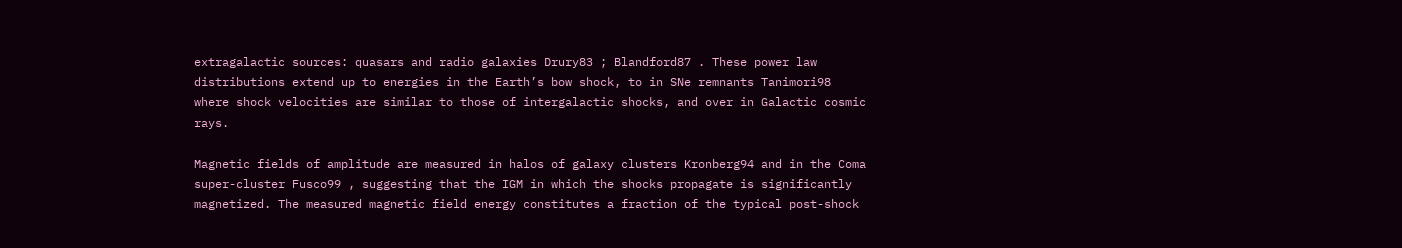extragalactic sources: quasars and radio galaxies Drury83 ; Blandford87 . These power law distributions extend up to energies in the Earth’s bow shock, to in SNe remnants Tanimori98 where shock velocities are similar to those of intergalactic shocks, and over in Galactic cosmic rays.

Magnetic fields of amplitude are measured in halos of galaxy clusters Kronberg94 and in the Coma super-cluster Fusco99 , suggesting that the IGM in which the shocks propagate is significantly magnetized. The measured magnetic field energy constitutes a fraction of the typical post-shock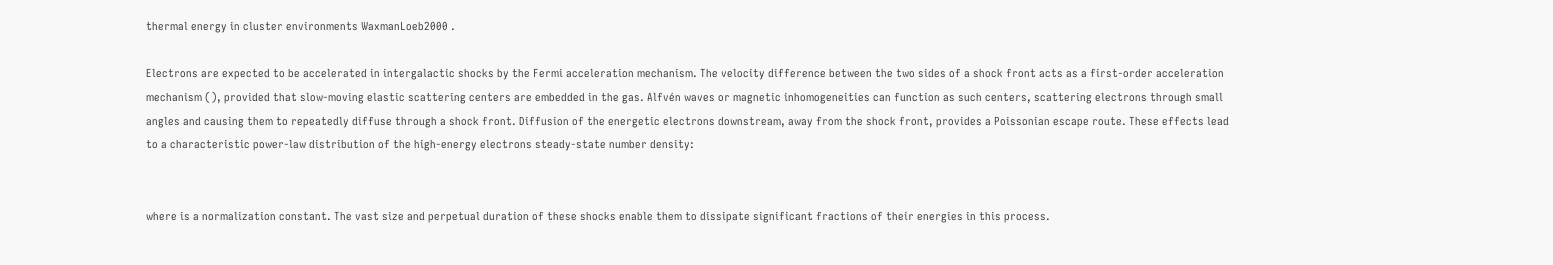thermal energy in cluster environments WaxmanLoeb2000 .

Electrons are expected to be accelerated in intergalactic shocks by the Fermi acceleration mechanism. The velocity difference between the two sides of a shock front acts as a first-order acceleration mechanism (), provided that slow-moving elastic scattering centers are embedded in the gas. Alfvén waves or magnetic inhomogeneities can function as such centers, scattering electrons through small angles and causing them to repeatedly diffuse through a shock front. Diffusion of the energetic electrons downstream, away from the shock front, provides a Poissonian escape route. These effects lead to a characteristic power-law distribution of the high-energy electrons steady-state number density:


where is a normalization constant. The vast size and perpetual duration of these shocks enable them to dissipate significant fractions of their energies in this process.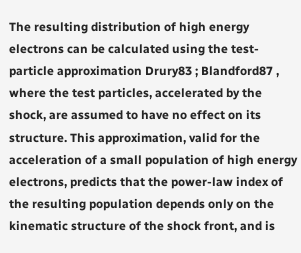The resulting distribution of high energy electrons can be calculated using the test-particle approximation Drury83 ; Blandford87 , where the test particles, accelerated by the shock, are assumed to have no effect on its structure. This approximation, valid for the acceleration of a small population of high energy electrons, predicts that the power-law index of the resulting population depends only on the kinematic structure of the shock front, and is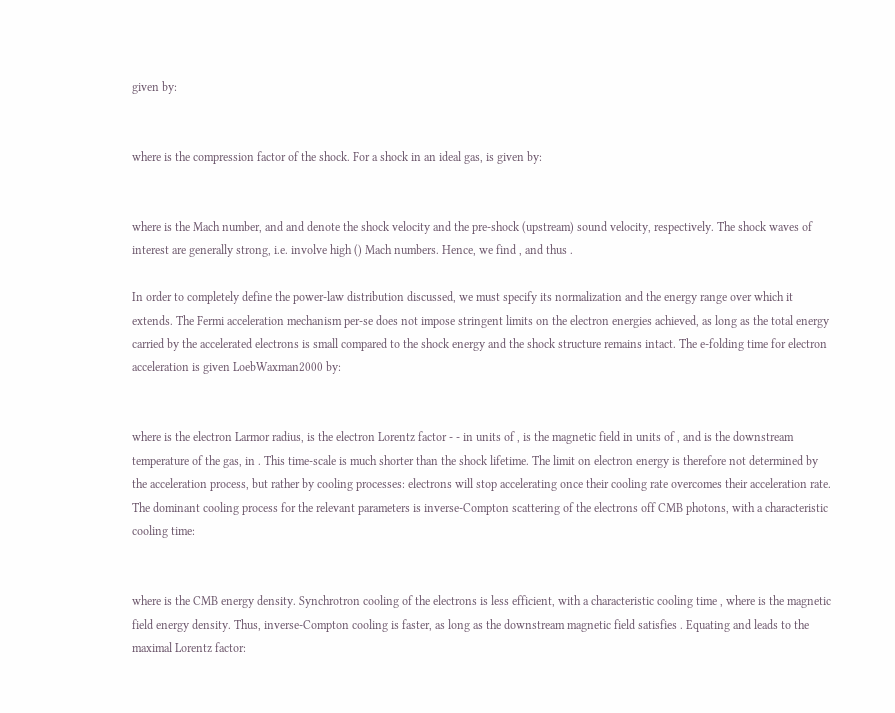given by:


where is the compression factor of the shock. For a shock in an ideal gas, is given by:


where is the Mach number, and and denote the shock velocity and the pre-shock (upstream) sound velocity, respectively. The shock waves of interest are generally strong, i.e. involve high () Mach numbers. Hence, we find , and thus .

In order to completely define the power-law distribution discussed, we must specify its normalization and the energy range over which it extends. The Fermi acceleration mechanism per-se does not impose stringent limits on the electron energies achieved, as long as the total energy carried by the accelerated electrons is small compared to the shock energy and the shock structure remains intact. The e-folding time for electron acceleration is given LoebWaxman2000 by:


where is the electron Larmor radius, is the electron Lorentz factor - - in units of , is the magnetic field in units of , and is the downstream temperature of the gas, in . This time-scale is much shorter than the shock lifetime. The limit on electron energy is therefore not determined by the acceleration process, but rather by cooling processes: electrons will stop accelerating once their cooling rate overcomes their acceleration rate. The dominant cooling process for the relevant parameters is inverse-Compton scattering of the electrons off CMB photons, with a characteristic cooling time:


where is the CMB energy density. Synchrotron cooling of the electrons is less efficient, with a characteristic cooling time , where is the magnetic field energy density. Thus, inverse-Compton cooling is faster, as long as the downstream magnetic field satisfies . Equating and leads to the maximal Lorentz factor: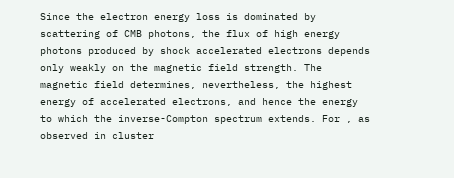Since the electron energy loss is dominated by scattering of CMB photons, the flux of high energy photons produced by shock accelerated electrons depends only weakly on the magnetic field strength. The magnetic field determines, nevertheless, the highest energy of accelerated electrons, and hence the energy to which the inverse-Compton spectrum extends. For , as observed in cluster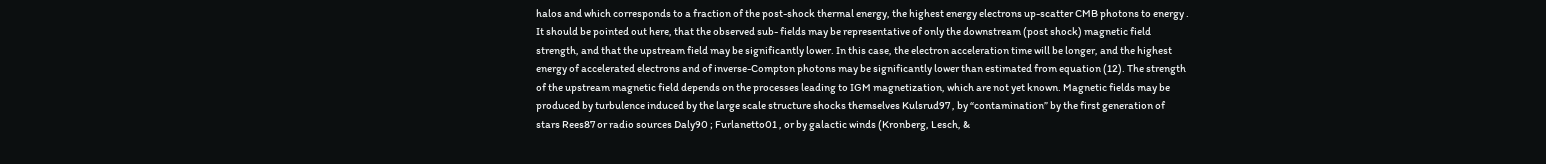halos and which corresponds to a fraction of the post-shock thermal energy, the highest energy electrons up-scatter CMB photons to energy . It should be pointed out here, that the observed sub- fields may be representative of only the downstream (post shock) magnetic field strength, and that the upstream field may be significantly lower. In this case, the electron acceleration time will be longer, and the highest energy of accelerated electrons and of inverse-Compton photons may be significantly lower than estimated from equation (12). The strength of the upstream magnetic field depends on the processes leading to IGM magnetization, which are not yet known. Magnetic fields may be produced by turbulence induced by the large scale structure shocks themselves Kulsrud97 , by “contamination” by the first generation of stars Rees87 or radio sources Daly90 ; Furlanetto01 , or by galactic winds (Kronberg, Lesch, &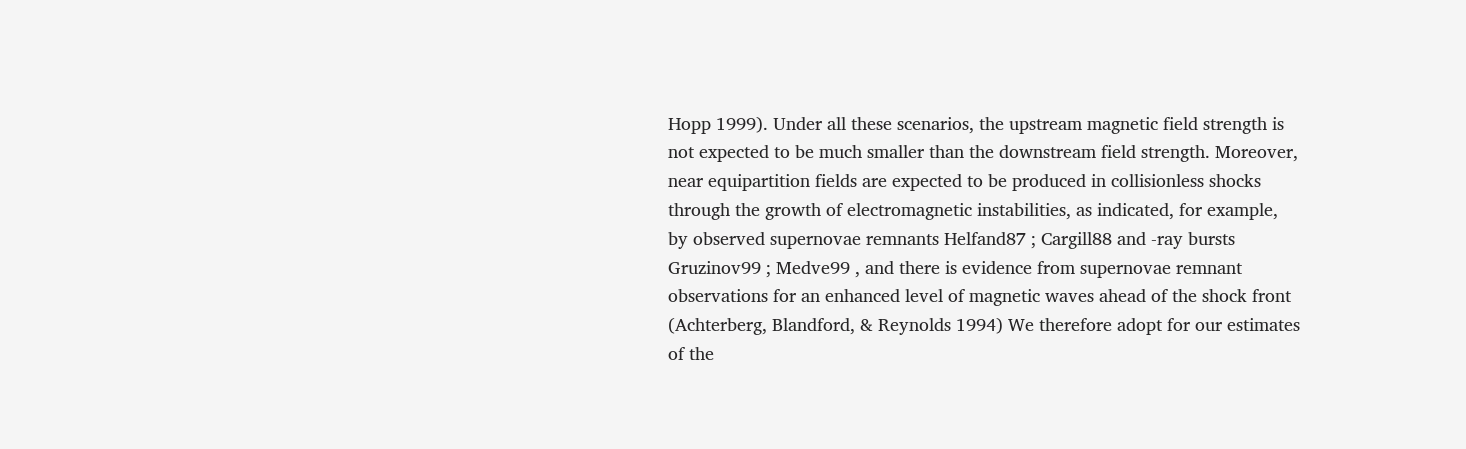Hopp 1999). Under all these scenarios, the upstream magnetic field strength is not expected to be much smaller than the downstream field strength. Moreover, near equipartition fields are expected to be produced in collisionless shocks through the growth of electromagnetic instabilities, as indicated, for example, by observed supernovae remnants Helfand87 ; Cargill88 and -ray bursts Gruzinov99 ; Medve99 , and there is evidence from supernovae remnant observations for an enhanced level of magnetic waves ahead of the shock front (Achterberg, Blandford, & Reynolds 1994) We therefore adopt for our estimates of the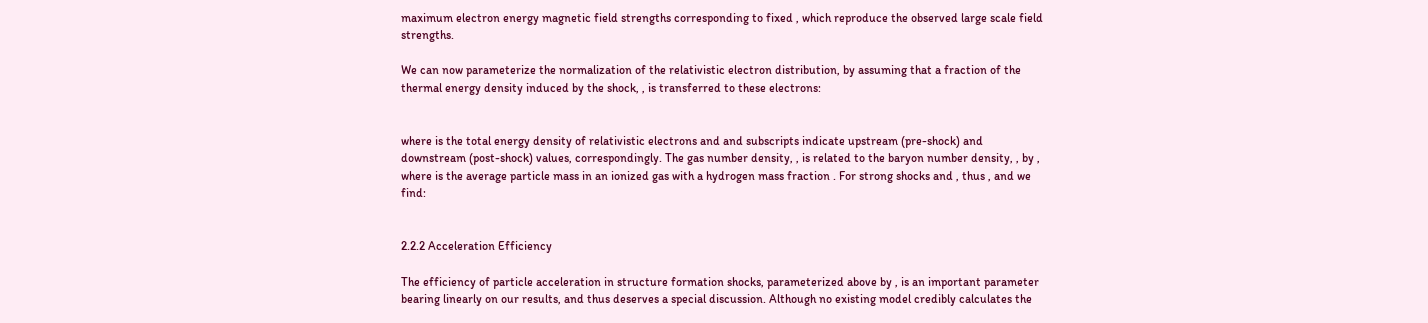maximum electron energy magnetic field strengths corresponding to fixed , which reproduce the observed large scale field strengths.

We can now parameterize the normalization of the relativistic electron distribution, by assuming that a fraction of the thermal energy density induced by the shock, , is transferred to these electrons:


where is the total energy density of relativistic electrons and and subscripts indicate upstream (pre-shock) and downstream (post-shock) values, correspondingly. The gas number density, , is related to the baryon number density, , by , where is the average particle mass in an ionized gas with a hydrogen mass fraction . For strong shocks and , thus , and we find:


2.2.2 Acceleration Efficiency

The efficiency of particle acceleration in structure formation shocks, parameterized above by , is an important parameter bearing linearly on our results, and thus deserves a special discussion. Although no existing model credibly calculates the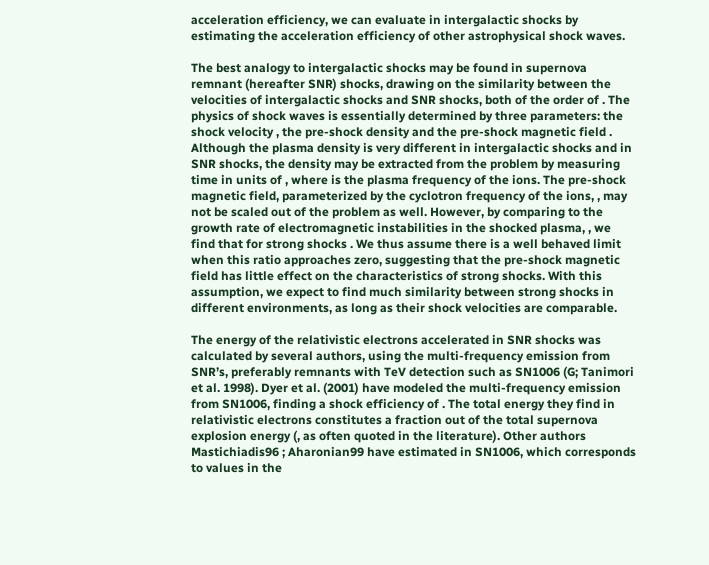acceleration efficiency, we can evaluate in intergalactic shocks by estimating the acceleration efficiency of other astrophysical shock waves.

The best analogy to intergalactic shocks may be found in supernova remnant (hereafter SNR) shocks, drawing on the similarity between the velocities of intergalactic shocks and SNR shocks, both of the order of . The physics of shock waves is essentially determined by three parameters: the shock velocity , the pre-shock density and the pre-shock magnetic field . Although the plasma density is very different in intergalactic shocks and in SNR shocks, the density may be extracted from the problem by measuring time in units of , where is the plasma frequency of the ions. The pre-shock magnetic field, parameterized by the cyclotron frequency of the ions, , may not be scaled out of the problem as well. However, by comparing to the growth rate of electromagnetic instabilities in the shocked plasma, , we find that for strong shocks . We thus assume there is a well behaved limit when this ratio approaches zero, suggesting that the pre-shock magnetic field has little effect on the characteristics of strong shocks. With this assumption, we expect to find much similarity between strong shocks in different environments, as long as their shock velocities are comparable.

The energy of the relativistic electrons accelerated in SNR shocks was calculated by several authors, using the multi-frequency emission from SNR’s, preferably remnants with TeV detection such as SN1006 (G; Tanimori et al. 1998). Dyer et al. (2001) have modeled the multi-frequency emission from SN1006, finding a shock efficiency of . The total energy they find in relativistic electrons constitutes a fraction out of the total supernova explosion energy (, as often quoted in the literature). Other authors Mastichiadis96 ; Aharonian99 have estimated in SN1006, which corresponds to values in the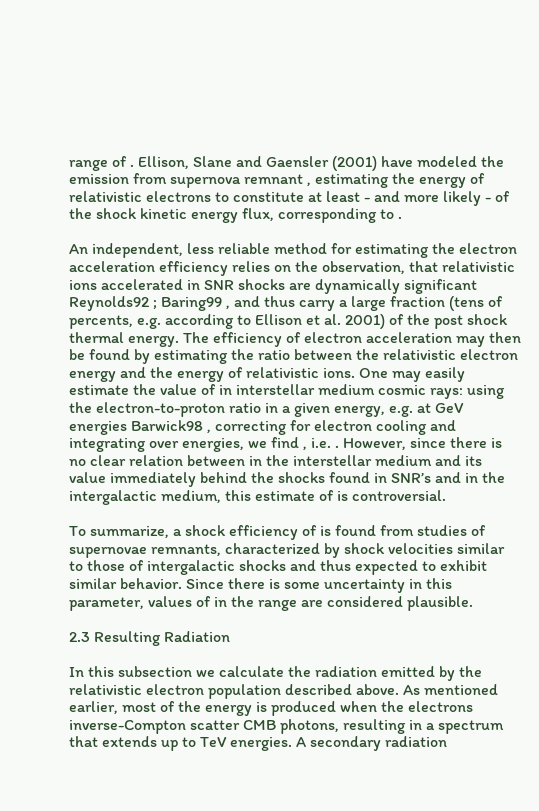range of . Ellison, Slane and Gaensler (2001) have modeled the emission from supernova remnant , estimating the energy of relativistic electrons to constitute at least - and more likely - of the shock kinetic energy flux, corresponding to .

An independent, less reliable method for estimating the electron acceleration efficiency relies on the observation, that relativistic ions accelerated in SNR shocks are dynamically significant Reynolds92 ; Baring99 , and thus carry a large fraction (tens of percents, e.g. according to Ellison et al. 2001) of the post shock thermal energy. The efficiency of electron acceleration may then be found by estimating the ratio between the relativistic electron energy and the energy of relativistic ions. One may easily estimate the value of in interstellar medium cosmic rays: using the electron-to-proton ratio in a given energy, e.g. at GeV energies Barwick98 , correcting for electron cooling and integrating over energies, we find , i.e. . However, since there is no clear relation between in the interstellar medium and its value immediately behind the shocks found in SNR’s and in the intergalactic medium, this estimate of is controversial.

To summarize, a shock efficiency of is found from studies of supernovae remnants, characterized by shock velocities similar to those of intergalactic shocks and thus expected to exhibit similar behavior. Since there is some uncertainty in this parameter, values of in the range are considered plausible.

2.3 Resulting Radiation

In this subsection we calculate the radiation emitted by the relativistic electron population described above. As mentioned earlier, most of the energy is produced when the electrons inverse-Compton scatter CMB photons, resulting in a spectrum that extends up to TeV energies. A secondary radiation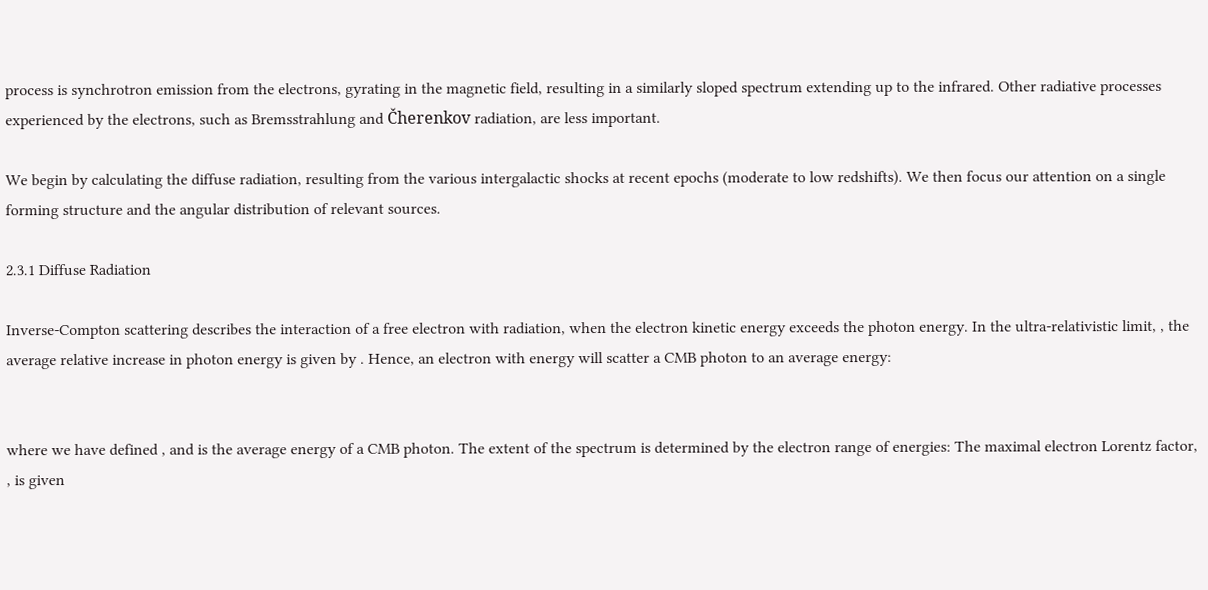process is synchrotron emission from the electrons, gyrating in the magnetic field, resulting in a similarly sloped spectrum extending up to the infrared. Other radiative processes experienced by the electrons, such as Bremsstrahlung and Čherenkov radiation, are less important.

We begin by calculating the diffuse radiation, resulting from the various intergalactic shocks at recent epochs (moderate to low redshifts). We then focus our attention on a single forming structure and the angular distribution of relevant sources.

2.3.1 Diffuse Radiation

Inverse-Compton scattering describes the interaction of a free electron with radiation, when the electron kinetic energy exceeds the photon energy. In the ultra-relativistic limit, , the average relative increase in photon energy is given by . Hence, an electron with energy will scatter a CMB photon to an average energy:


where we have defined , and is the average energy of a CMB photon. The extent of the spectrum is determined by the electron range of energies: The maximal electron Lorentz factor, , is given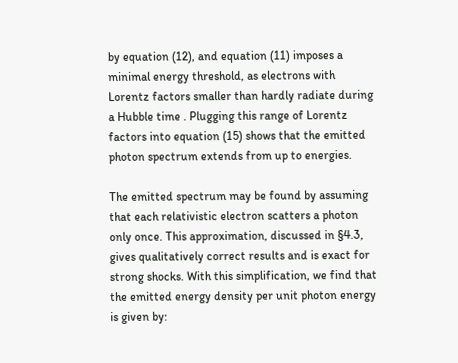by equation (12), and equation (11) imposes a minimal energy threshold, as electrons with Lorentz factors smaller than hardly radiate during a Hubble time . Plugging this range of Lorentz factors into equation (15) shows that the emitted photon spectrum extends from up to energies.

The emitted spectrum may be found by assuming that each relativistic electron scatters a photon only once. This approximation, discussed in §4.3, gives qualitatively correct results and is exact for strong shocks. With this simplification, we find that the emitted energy density per unit photon energy is given by: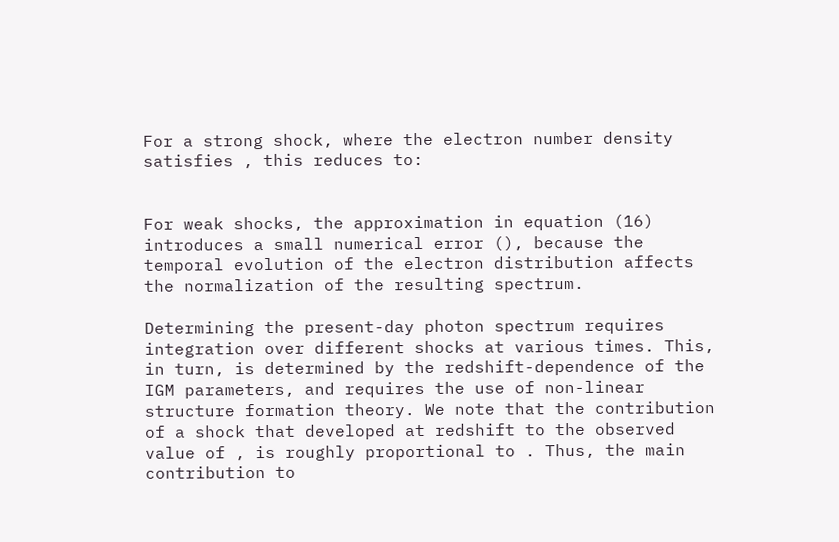For a strong shock, where the electron number density satisfies , this reduces to:


For weak shocks, the approximation in equation (16) introduces a small numerical error (), because the temporal evolution of the electron distribution affects the normalization of the resulting spectrum.

Determining the present-day photon spectrum requires integration over different shocks at various times. This, in turn, is determined by the redshift-dependence of the IGM parameters, and requires the use of non-linear structure formation theory. We note that the contribution of a shock that developed at redshift to the observed value of , is roughly proportional to . Thus, the main contribution to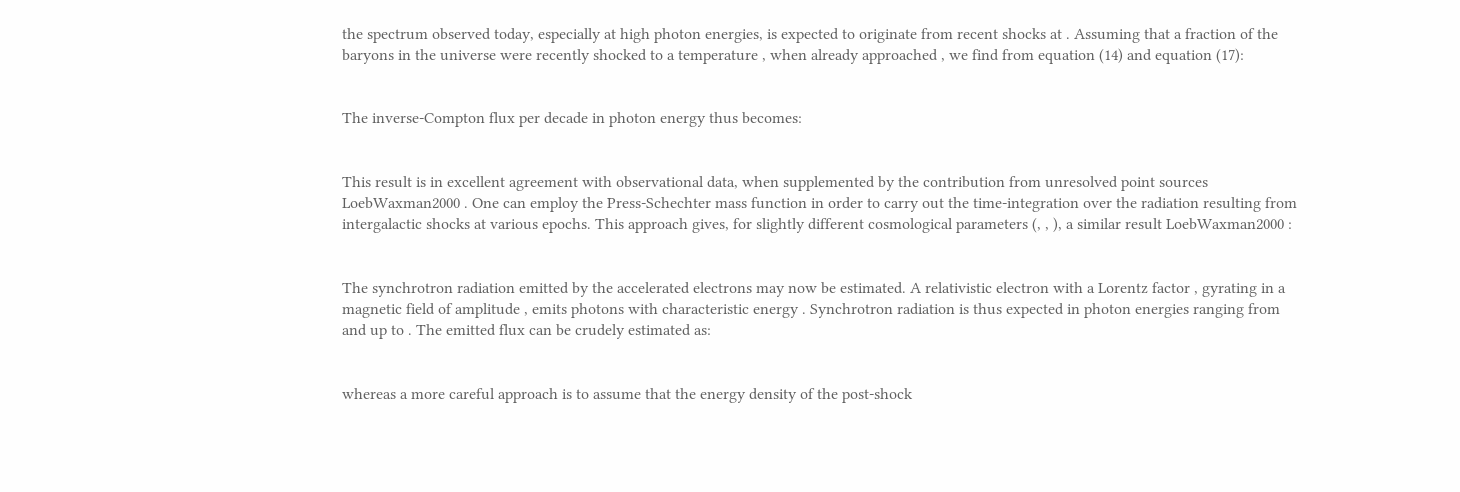the spectrum observed today, especially at high photon energies, is expected to originate from recent shocks at . Assuming that a fraction of the baryons in the universe were recently shocked to a temperature , when already approached , we find from equation (14) and equation (17):


The inverse-Compton flux per decade in photon energy thus becomes:


This result is in excellent agreement with observational data, when supplemented by the contribution from unresolved point sources LoebWaxman2000 . One can employ the Press-Schechter mass function in order to carry out the time-integration over the radiation resulting from intergalactic shocks at various epochs. This approach gives, for slightly different cosmological parameters (, , ), a similar result LoebWaxman2000 :


The synchrotron radiation emitted by the accelerated electrons may now be estimated. A relativistic electron with a Lorentz factor , gyrating in a magnetic field of amplitude , emits photons with characteristic energy . Synchrotron radiation is thus expected in photon energies ranging from and up to . The emitted flux can be crudely estimated as:


whereas a more careful approach is to assume that the energy density of the post-shock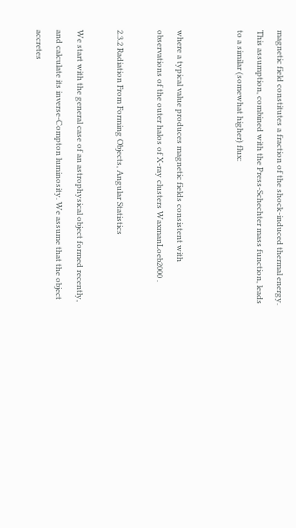magnetic field constitutes a fraction of the shock-induced thermal energy. This assumption, combined with the Press-Schechter mass function, leads to a similar (somewhat higher) flux:


where a typical value produces magnetic fields consistent with observations of the outer halos of X-ray clusters WaxmanLoeb2000 .

2.3.2 Radiation From Forming Objects, Angular Statistics

We start with the general case of an astrophysical object formed recently, and calculate its inverse-Compton luminosity. We assume that the object accretes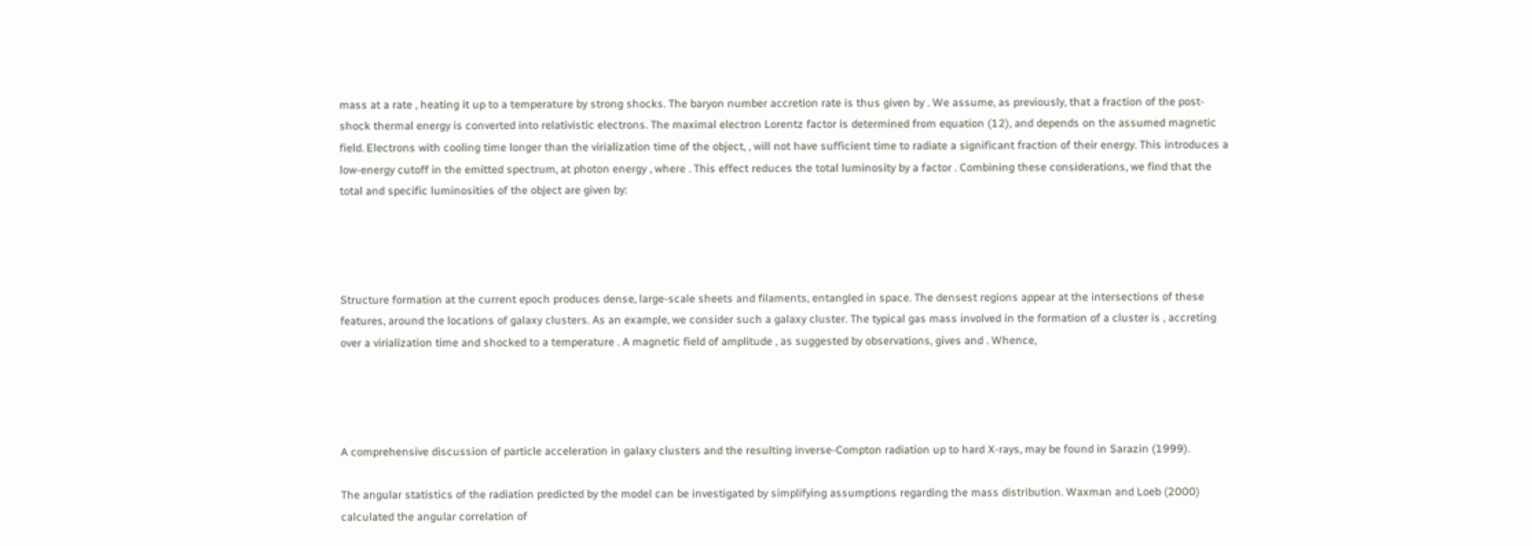mass at a rate , heating it up to a temperature by strong shocks. The baryon number accretion rate is thus given by . We assume, as previously, that a fraction of the post-shock thermal energy is converted into relativistic electrons. The maximal electron Lorentz factor is determined from equation (12), and depends on the assumed magnetic field. Electrons with cooling time longer than the virialization time of the object, , will not have sufficient time to radiate a significant fraction of their energy. This introduces a low-energy cutoff in the emitted spectrum, at photon energy , where . This effect reduces the total luminosity by a factor . Combining these considerations, we find that the total and specific luminosities of the object are given by:




Structure formation at the current epoch produces dense, large-scale sheets and filaments, entangled in space. The densest regions appear at the intersections of these features, around the locations of galaxy clusters. As an example, we consider such a galaxy cluster. The typical gas mass involved in the formation of a cluster is , accreting over a virialization time and shocked to a temperature . A magnetic field of amplitude , as suggested by observations, gives and . Whence,




A comprehensive discussion of particle acceleration in galaxy clusters and the resulting inverse-Compton radiation up to hard X-rays, may be found in Sarazin (1999).

The angular statistics of the radiation predicted by the model can be investigated by simplifying assumptions regarding the mass distribution. Waxman and Loeb (2000) calculated the angular correlation of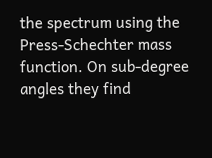the spectrum using the Press-Schechter mass function. On sub-degree angles they find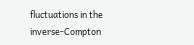fluctuations in the inverse-Compton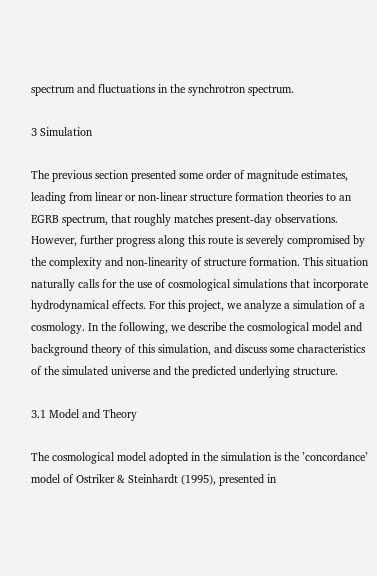spectrum and fluctuations in the synchrotron spectrum.

3 Simulation

The previous section presented some order of magnitude estimates, leading from linear or non-linear structure formation theories to an EGRB spectrum, that roughly matches present-day observations. However, further progress along this route is severely compromised by the complexity and non-linearity of structure formation. This situation naturally calls for the use of cosmological simulations that incorporate hydrodynamical effects. For this project, we analyze a simulation of a cosmology. In the following, we describe the cosmological model and background theory of this simulation, and discuss some characteristics of the simulated universe and the predicted underlying structure.

3.1 Model and Theory

The cosmological model adopted in the simulation is the ’concordance’ model of Ostriker & Steinhardt (1995), presented in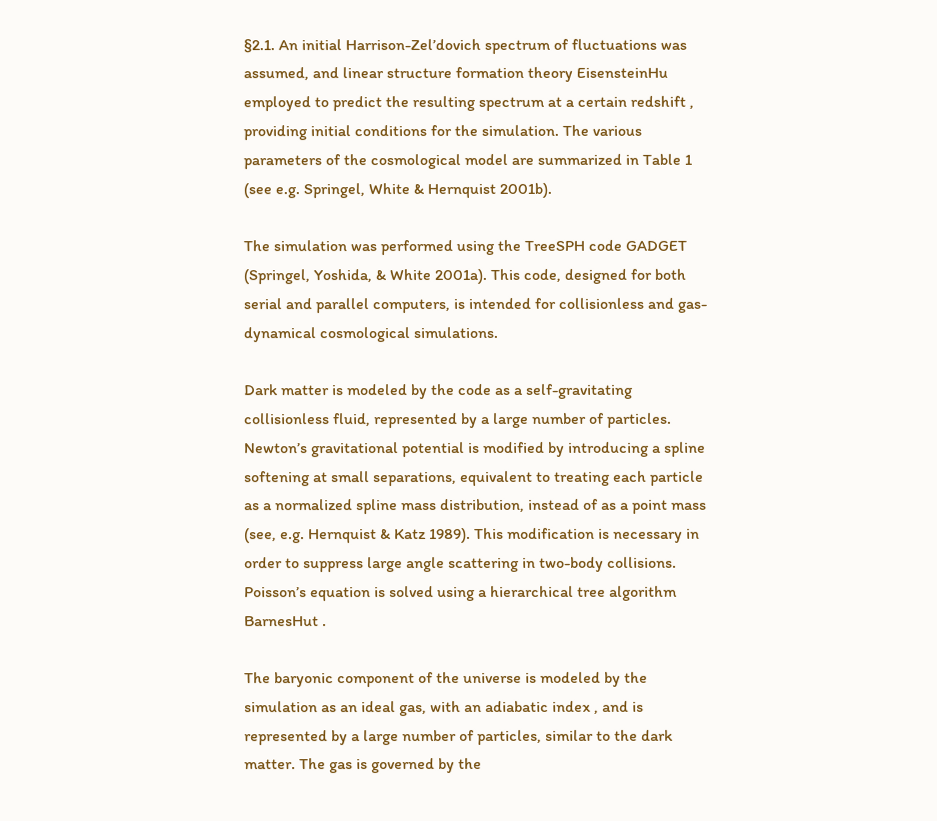§2.1. An initial Harrison-Zel’dovich spectrum of fluctuations was assumed, and linear structure formation theory EisensteinHu employed to predict the resulting spectrum at a certain redshift , providing initial conditions for the simulation. The various parameters of the cosmological model are summarized in Table 1 (see e.g. Springel, White & Hernquist 2001b).

The simulation was performed using the TreeSPH code GADGET (Springel, Yoshida, & White 2001a). This code, designed for both serial and parallel computers, is intended for collisionless and gas-dynamical cosmological simulations.

Dark matter is modeled by the code as a self-gravitating collisionless fluid, represented by a large number of particles. Newton’s gravitational potential is modified by introducing a spline softening at small separations, equivalent to treating each particle as a normalized spline mass distribution, instead of as a point mass (see, e.g. Hernquist & Katz 1989). This modification is necessary in order to suppress large angle scattering in two-body collisions. Poisson’s equation is solved using a hierarchical tree algorithm BarnesHut .

The baryonic component of the universe is modeled by the simulation as an ideal gas, with an adiabatic index , and is represented by a large number of particles, similar to the dark matter. The gas is governed by the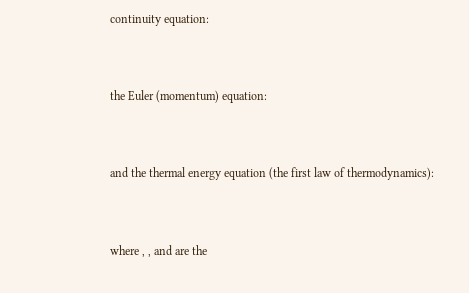continuity equation:


the Euler (momentum) equation:


and the thermal energy equation (the first law of thermodynamics):


where , , and are the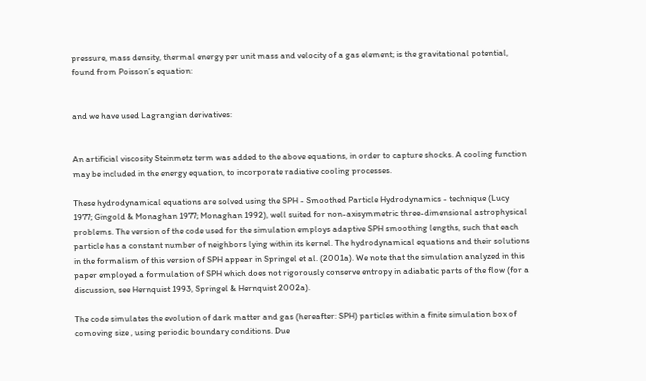pressure, mass density, thermal energy per unit mass and velocity of a gas element; is the gravitational potential, found from Poisson’s equation:


and we have used Lagrangian derivatives:


An artificial viscosity Steinmetz term was added to the above equations, in order to capture shocks. A cooling function may be included in the energy equation, to incorporate radiative cooling processes.

These hydrodynamical equations are solved using the SPH - Smoothed Particle Hydrodynamics - technique (Lucy 1977; Gingold & Monaghan 1977; Monaghan 1992), well suited for non-axisymmetric three-dimensional astrophysical problems. The version of the code used for the simulation employs adaptive SPH smoothing lengths, such that each particle has a constant number of neighbors lying within its kernel. The hydrodynamical equations and their solutions in the formalism of this version of SPH appear in Springel et al. (2001a). We note that the simulation analyzed in this paper employed a formulation of SPH which does not rigorously conserve entropy in adiabatic parts of the flow (for a discussion, see Hernquist 1993, Springel & Hernquist 2002a).

The code simulates the evolution of dark matter and gas (hereafter: SPH) particles within a finite simulation box of comoving size , using periodic boundary conditions. Due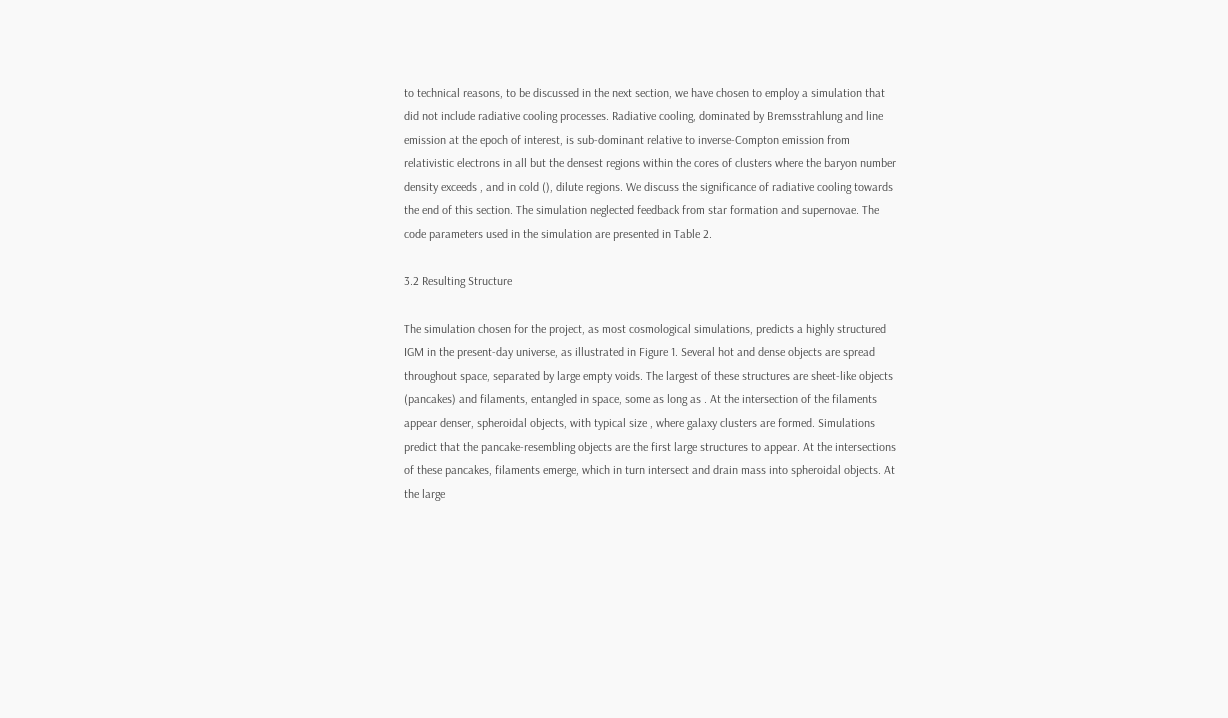to technical reasons, to be discussed in the next section, we have chosen to employ a simulation that did not include radiative cooling processes. Radiative cooling, dominated by Bremsstrahlung and line emission at the epoch of interest, is sub-dominant relative to inverse-Compton emission from relativistic electrons in all but the densest regions within the cores of clusters where the baryon number density exceeds , and in cold (), dilute regions. We discuss the significance of radiative cooling towards the end of this section. The simulation neglected feedback from star formation and supernovae. The code parameters used in the simulation are presented in Table 2.

3.2 Resulting Structure

The simulation chosen for the project, as most cosmological simulations, predicts a highly structured IGM in the present-day universe, as illustrated in Figure 1. Several hot and dense objects are spread throughout space, separated by large empty voids. The largest of these structures are sheet-like objects (pancakes) and filaments, entangled in space, some as long as . At the intersection of the filaments appear denser, spheroidal objects, with typical size , where galaxy clusters are formed. Simulations predict that the pancake-resembling objects are the first large structures to appear. At the intersections of these pancakes, filaments emerge, which in turn intersect and drain mass into spheroidal objects. At the large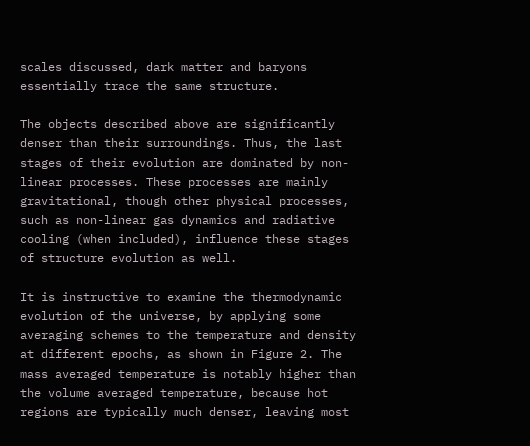scales discussed, dark matter and baryons essentially trace the same structure.

The objects described above are significantly denser than their surroundings. Thus, the last stages of their evolution are dominated by non-linear processes. These processes are mainly gravitational, though other physical processes, such as non-linear gas dynamics and radiative cooling (when included), influence these stages of structure evolution as well.

It is instructive to examine the thermodynamic evolution of the universe, by applying some averaging schemes to the temperature and density at different epochs, as shown in Figure 2. The mass averaged temperature is notably higher than the volume averaged temperature, because hot regions are typically much denser, leaving most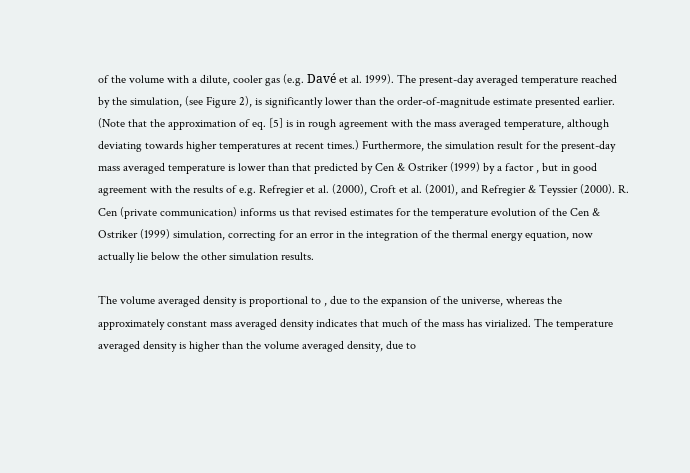of the volume with a dilute, cooler gas (e.g. Davé et al. 1999). The present-day averaged temperature reached by the simulation, (see Figure 2), is significantly lower than the order-of-magnitude estimate presented earlier. (Note that the approximation of eq. [5] is in rough agreement with the mass averaged temperature, although deviating towards higher temperatures at recent times.) Furthermore, the simulation result for the present-day mass averaged temperature is lower than that predicted by Cen & Ostriker (1999) by a factor , but in good agreement with the results of e.g. Refregier et al. (2000), Croft et al. (2001), and Refregier & Teyssier (2000). R. Cen (private communication) informs us that revised estimates for the temperature evolution of the Cen & Ostriker (1999) simulation, correcting for an error in the integration of the thermal energy equation, now actually lie below the other simulation results.

The volume averaged density is proportional to , due to the expansion of the universe, whereas the approximately constant mass averaged density indicates that much of the mass has virialized. The temperature averaged density is higher than the volume averaged density, due to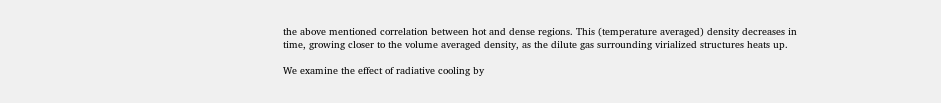the above mentioned correlation between hot and dense regions. This (temperature averaged) density decreases in time, growing closer to the volume averaged density, as the dilute gas surrounding virialized structures heats up.

We examine the effect of radiative cooling by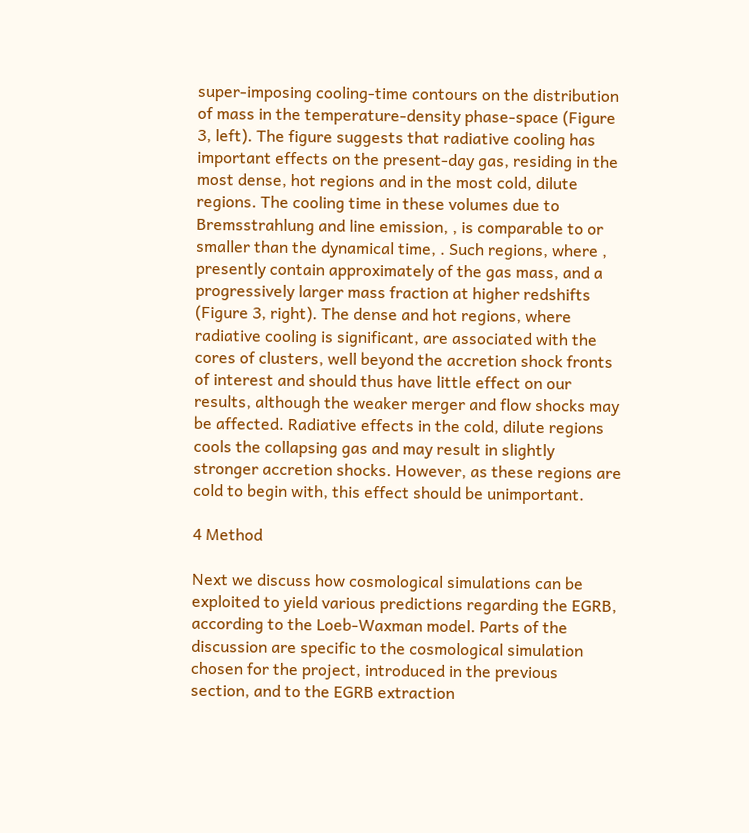super-imposing cooling-time contours on the distribution of mass in the temperature-density phase-space (Figure 3, left). The figure suggests that radiative cooling has important effects on the present-day gas, residing in the most dense, hot regions and in the most cold, dilute regions. The cooling time in these volumes due to Bremsstrahlung and line emission, , is comparable to or smaller than the dynamical time, . Such regions, where , presently contain approximately of the gas mass, and a progressively larger mass fraction at higher redshifts (Figure 3, right). The dense and hot regions, where radiative cooling is significant, are associated with the cores of clusters, well beyond the accretion shock fronts of interest and should thus have little effect on our results, although the weaker merger and flow shocks may be affected. Radiative effects in the cold, dilute regions cools the collapsing gas and may result in slightly stronger accretion shocks. However, as these regions are cold to begin with, this effect should be unimportant.

4 Method

Next we discuss how cosmological simulations can be exploited to yield various predictions regarding the EGRB, according to the Loeb-Waxman model. Parts of the discussion are specific to the cosmological simulation chosen for the project, introduced in the previous section, and to the EGRB extraction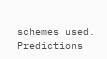schemes used. Predictions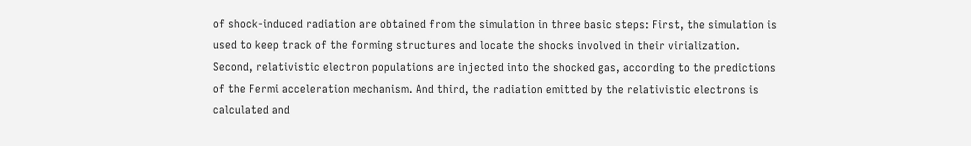of shock-induced radiation are obtained from the simulation in three basic steps: First, the simulation is used to keep track of the forming structures and locate the shocks involved in their virialization. Second, relativistic electron populations are injected into the shocked gas, according to the predictions of the Fermi acceleration mechanism. And third, the radiation emitted by the relativistic electrons is calculated and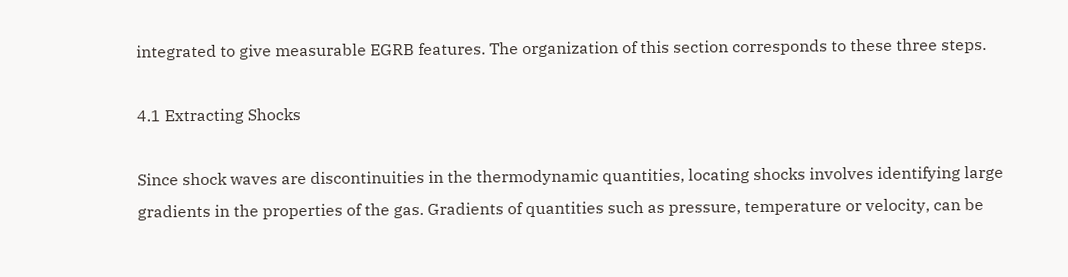integrated to give measurable EGRB features. The organization of this section corresponds to these three steps.

4.1 Extracting Shocks

Since shock waves are discontinuities in the thermodynamic quantities, locating shocks involves identifying large gradients in the properties of the gas. Gradients of quantities such as pressure, temperature or velocity, can be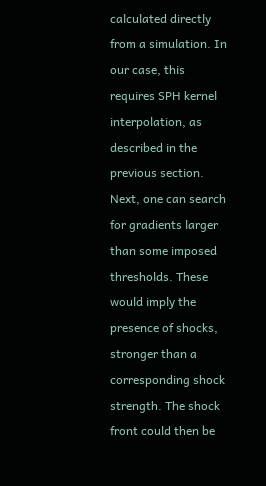calculated directly from a simulation. In our case, this requires SPH kernel interpolation, as described in the previous section. Next, one can search for gradients larger than some imposed thresholds. These would imply the presence of shocks, stronger than a corresponding shock strength. The shock front could then be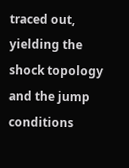traced out, yielding the shock topology and the jump conditions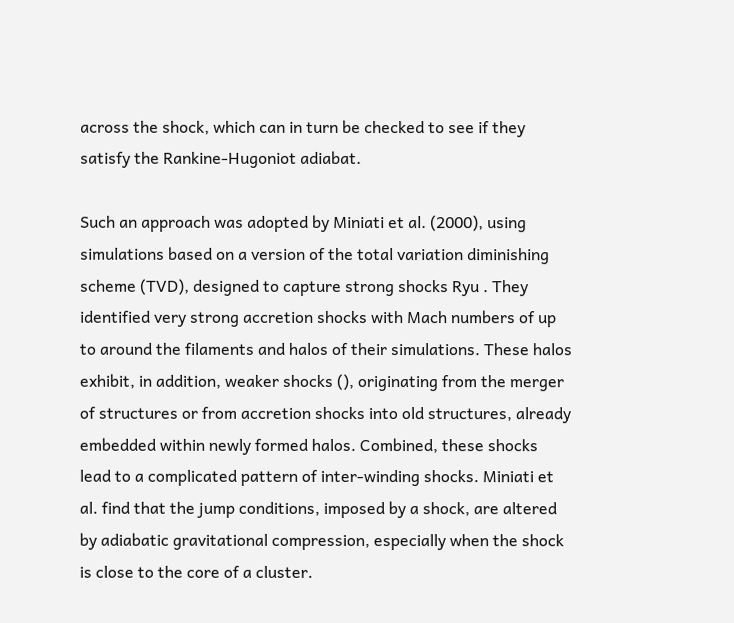across the shock, which can in turn be checked to see if they satisfy the Rankine-Hugoniot adiabat.

Such an approach was adopted by Miniati et al. (2000), using simulations based on a version of the total variation diminishing scheme (TVD), designed to capture strong shocks Ryu . They identified very strong accretion shocks with Mach numbers of up to around the filaments and halos of their simulations. These halos exhibit, in addition, weaker shocks (), originating from the merger of structures or from accretion shocks into old structures, already embedded within newly formed halos. Combined, these shocks lead to a complicated pattern of inter-winding shocks. Miniati et al. find that the jump conditions, imposed by a shock, are altered by adiabatic gravitational compression, especially when the shock is close to the core of a cluster.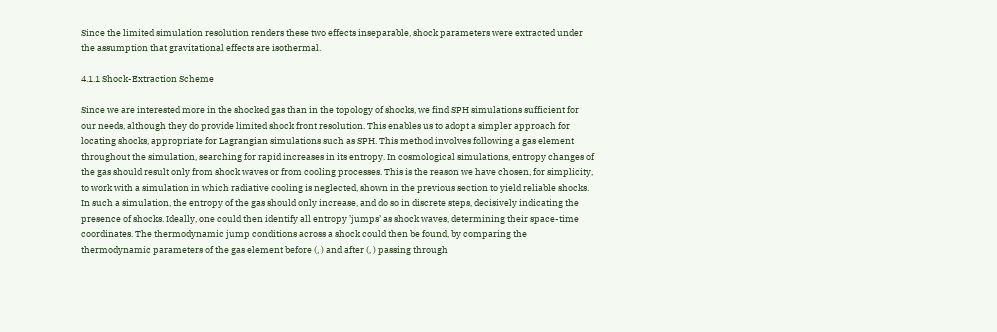Since the limited simulation resolution renders these two effects inseparable, shock parameters were extracted under the assumption that gravitational effects are isothermal.

4.1.1 Shock-Extraction Scheme

Since we are interested more in the shocked gas than in the topology of shocks, we find SPH simulations sufficient for our needs, although they do provide limited shock front resolution. This enables us to adopt a simpler approach for locating shocks, appropriate for Lagrangian simulations such as SPH. This method involves following a gas element throughout the simulation, searching for rapid increases in its entropy. In cosmological simulations, entropy changes of the gas should result only from shock waves or from cooling processes. This is the reason we have chosen, for simplicity, to work with a simulation in which radiative cooling is neglected, shown in the previous section to yield reliable shocks. In such a simulation, the entropy of the gas should only increase, and do so in discrete steps, decisively indicating the presence of shocks. Ideally, one could then identify all entropy ’jumps’ as shock waves, determining their space-time coordinates. The thermodynamic jump conditions across a shock could then be found, by comparing the thermodynamic parameters of the gas element before (, ) and after (, ) passing through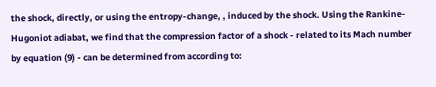the shock, directly, or using the entropy-change, , induced by the shock. Using the Rankine-Hugoniot adiabat, we find that the compression factor of a shock - related to its Mach number by equation (9) - can be determined from according to: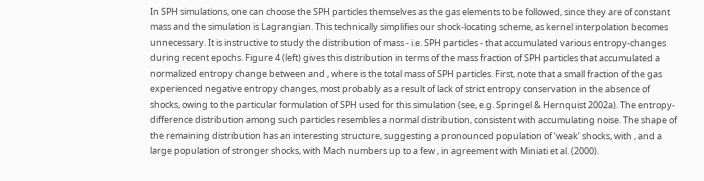In SPH simulations, one can choose the SPH particles themselves as the gas elements to be followed, since they are of constant mass and the simulation is Lagrangian. This technically simplifies our shock-locating scheme, as kernel interpolation becomes unnecessary. It is instructive to study the distribution of mass - i.e. SPH particles - that accumulated various entropy-changes during recent epochs. Figure 4 (left) gives this distribution in terms of the mass fraction of SPH particles that accumulated a normalized entropy change between and , where is the total mass of SPH particles. First, note that a small fraction of the gas experienced negative entropy changes, most probably as a result of lack of strict entropy conservation in the absence of shocks, owing to the particular formulation of SPH used for this simulation (see, e.g. Springel & Hernquist 2002a). The entropy-difference distribution among such particles resembles a normal distribution, consistent with accumulating noise. The shape of the remaining distribution has an interesting structure, suggesting a pronounced population of ’weak’ shocks, with , and a large population of stronger shocks, with Mach numbers up to a few , in agreement with Miniati et al. (2000).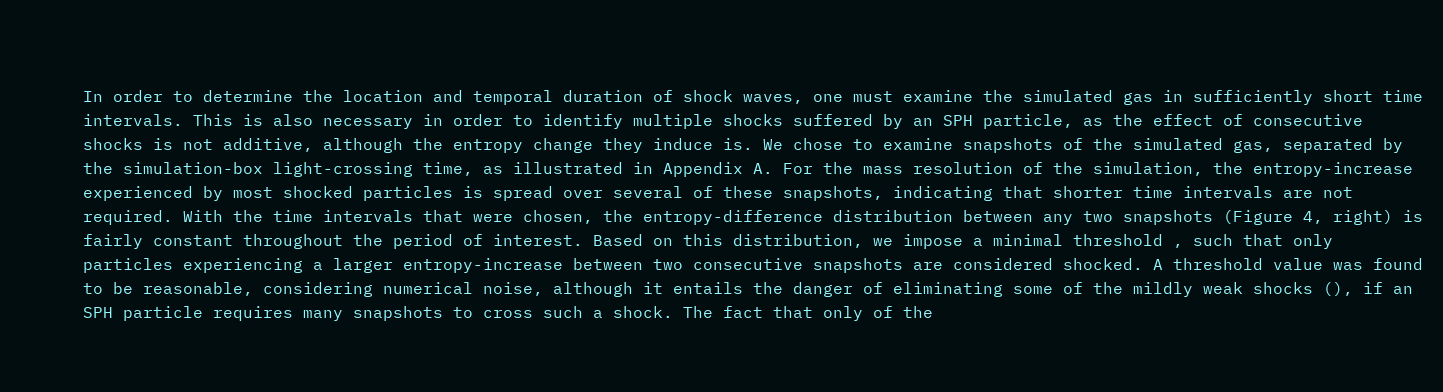In order to determine the location and temporal duration of shock waves, one must examine the simulated gas in sufficiently short time intervals. This is also necessary in order to identify multiple shocks suffered by an SPH particle, as the effect of consecutive shocks is not additive, although the entropy change they induce is. We chose to examine snapshots of the simulated gas, separated by the simulation-box light-crossing time, as illustrated in Appendix A. For the mass resolution of the simulation, the entropy-increase experienced by most shocked particles is spread over several of these snapshots, indicating that shorter time intervals are not required. With the time intervals that were chosen, the entropy-difference distribution between any two snapshots (Figure 4, right) is fairly constant throughout the period of interest. Based on this distribution, we impose a minimal threshold , such that only particles experiencing a larger entropy-increase between two consecutive snapshots are considered shocked. A threshold value was found to be reasonable, considering numerical noise, although it entails the danger of eliminating some of the mildly weak shocks (), if an SPH particle requires many snapshots to cross such a shock. The fact that only of the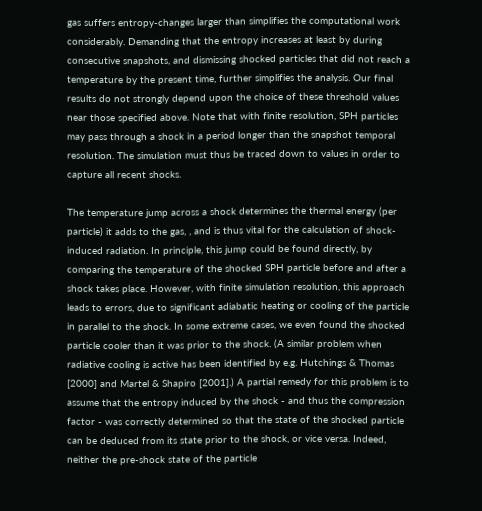gas suffers entropy-changes larger than simplifies the computational work considerably. Demanding that the entropy increases at least by during consecutive snapshots, and dismissing shocked particles that did not reach a temperature by the present time, further simplifies the analysis. Our final results do not strongly depend upon the choice of these threshold values near those specified above. Note that with finite resolution, SPH particles may pass through a shock in a period longer than the snapshot temporal resolution. The simulation must thus be traced down to values in order to capture all recent shocks.

The temperature jump across a shock determines the thermal energy (per particle) it adds to the gas, , and is thus vital for the calculation of shock-induced radiation. In principle, this jump could be found directly, by comparing the temperature of the shocked SPH particle before and after a shock takes place. However, with finite simulation resolution, this approach leads to errors, due to significant adiabatic heating or cooling of the particle in parallel to the shock. In some extreme cases, we even found the shocked particle cooler than it was prior to the shock. (A similar problem when radiative cooling is active has been identified by e.g. Hutchings & Thomas [2000] and Martel & Shapiro [2001].) A partial remedy for this problem is to assume that the entropy induced by the shock - and thus the compression factor - was correctly determined so that the state of the shocked particle can be deduced from its state prior to the shock, or vice versa. Indeed, neither the pre-shock state of the particle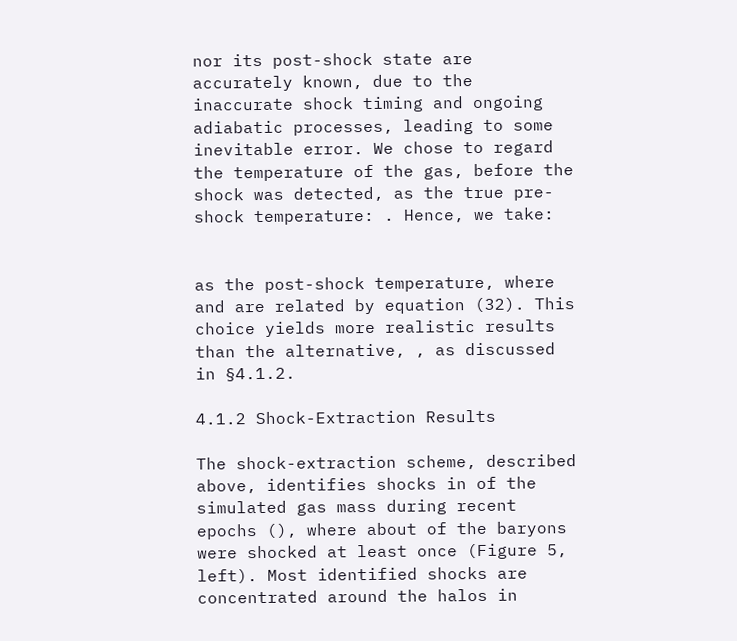nor its post-shock state are accurately known, due to the inaccurate shock timing and ongoing adiabatic processes, leading to some inevitable error. We chose to regard the temperature of the gas, before the shock was detected, as the true pre-shock temperature: . Hence, we take:


as the post-shock temperature, where and are related by equation (32). This choice yields more realistic results than the alternative, , as discussed in §4.1.2.

4.1.2 Shock-Extraction Results

The shock-extraction scheme, described above, identifies shocks in of the simulated gas mass during recent epochs (), where about of the baryons were shocked at least once (Figure 5, left). Most identified shocks are concentrated around the halos in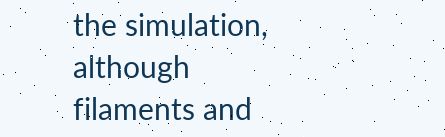the simulation, although filaments and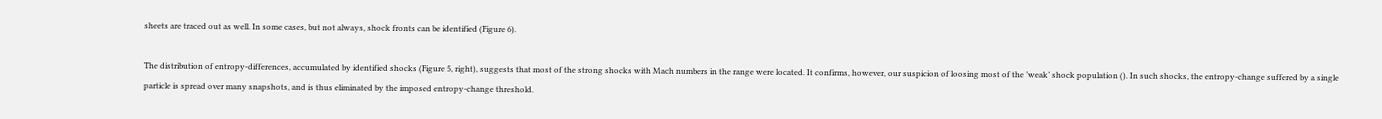sheets are traced out as well. In some cases, but not always, shock fronts can be identified (Figure 6).

The distribution of entropy-differences, accumulated by identified shocks (Figure 5, right), suggests that most of the strong shocks with Mach numbers in the range were located. It confirms, however, our suspicion of loosing most of the ’weak’ shock population (). In such shocks, the entropy-change suffered by a single particle is spread over many snapshots, and is thus eliminated by the imposed entropy-change threshold.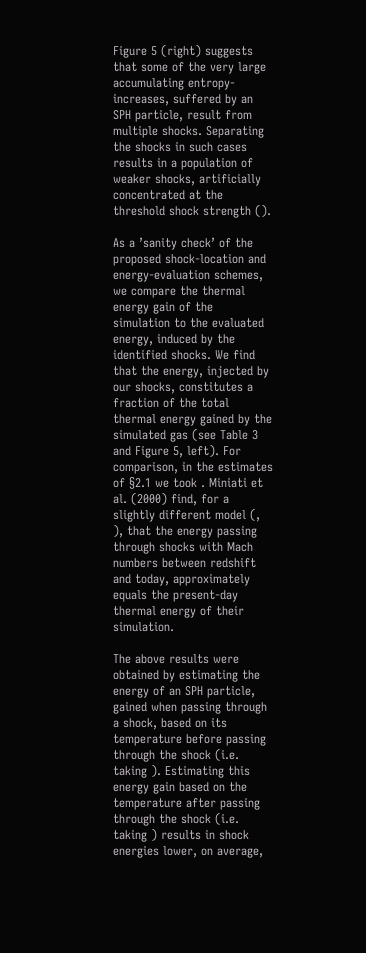Figure 5 (right) suggests that some of the very large accumulating entropy-increases, suffered by an SPH particle, result from multiple shocks. Separating the shocks in such cases results in a population of weaker shocks, artificially concentrated at the threshold shock strength ().

As a ’sanity check’ of the proposed shock-location and energy-evaluation schemes, we compare the thermal energy gain of the simulation to the evaluated energy, induced by the identified shocks. We find that the energy, injected by our shocks, constitutes a fraction of the total thermal energy gained by the simulated gas (see Table 3 and Figure 5, left). For comparison, in the estimates of §2.1 we took . Miniati et al. (2000) find, for a slightly different model (, ), that the energy passing through shocks with Mach numbers between redshift and today, approximately equals the present-day thermal energy of their simulation.

The above results were obtained by estimating the energy of an SPH particle, gained when passing through a shock, based on its temperature before passing through the shock (i.e. taking ). Estimating this energy gain based on the temperature after passing through the shock (i.e. taking ) results in shock energies lower, on average,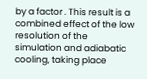by a factor . This result is a combined effect of the low resolution of the simulation and adiabatic cooling, taking place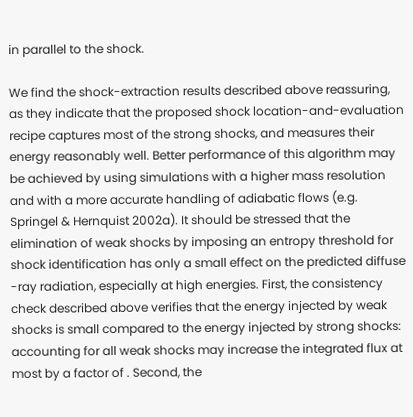in parallel to the shock.

We find the shock-extraction results described above reassuring, as they indicate that the proposed shock location-and-evaluation recipe captures most of the strong shocks, and measures their energy reasonably well. Better performance of this algorithm may be achieved by using simulations with a higher mass resolution and with a more accurate handling of adiabatic flows (e.g. Springel & Hernquist 2002a). It should be stressed that the elimination of weak shocks by imposing an entropy threshold for shock identification has only a small effect on the predicted diffuse -ray radiation, especially at high energies. First, the consistency check described above verifies that the energy injected by weak shocks is small compared to the energy injected by strong shocks: accounting for all weak shocks may increase the integrated flux at most by a factor of . Second, the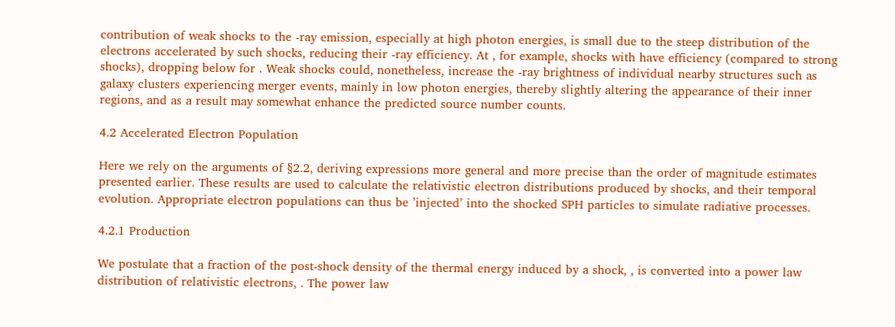contribution of weak shocks to the -ray emission, especially at high photon energies, is small due to the steep distribution of the electrons accelerated by such shocks, reducing their -ray efficiency. At , for example, shocks with have efficiency (compared to strong shocks), dropping below for . Weak shocks could, nonetheless, increase the -ray brightness of individual nearby structures such as galaxy clusters experiencing merger events, mainly in low photon energies, thereby slightly altering the appearance of their inner regions, and as a result may somewhat enhance the predicted source number counts.

4.2 Accelerated Electron Population

Here we rely on the arguments of §2.2, deriving expressions more general and more precise than the order of magnitude estimates presented earlier. These results are used to calculate the relativistic electron distributions produced by shocks, and their temporal evolution. Appropriate electron populations can thus be ’injected’ into the shocked SPH particles to simulate radiative processes.

4.2.1 Production

We postulate that a fraction of the post-shock density of the thermal energy induced by a shock, , is converted into a power law distribution of relativistic electrons, . The power law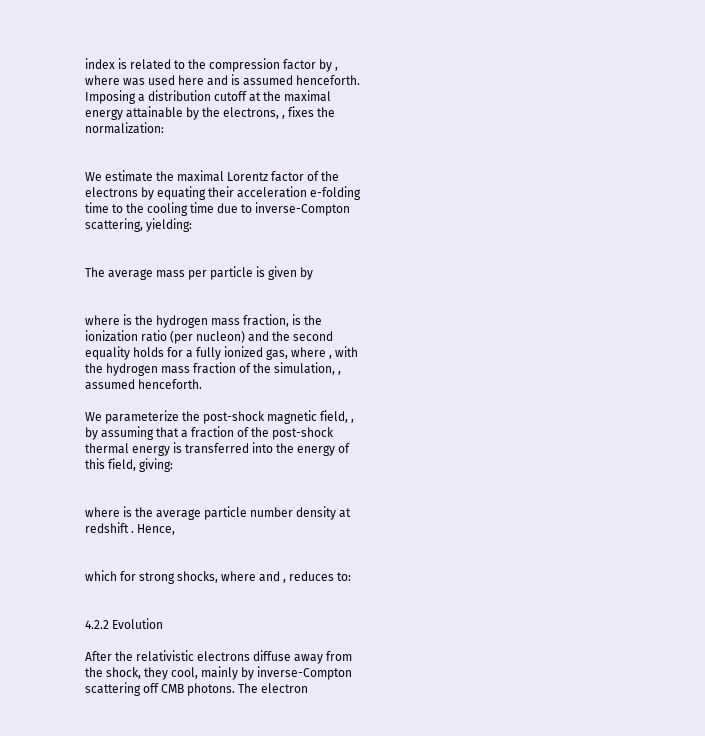index is related to the compression factor by , where was used here and is assumed henceforth. Imposing a distribution cutoff at the maximal energy attainable by the electrons, , fixes the normalization:


We estimate the maximal Lorentz factor of the electrons by equating their acceleration e-folding time to the cooling time due to inverse-Compton scattering, yielding:


The average mass per particle is given by


where is the hydrogen mass fraction, is the ionization ratio (per nucleon) and the second equality holds for a fully ionized gas, where , with the hydrogen mass fraction of the simulation, , assumed henceforth.

We parameterize the post-shock magnetic field, , by assuming that a fraction of the post-shock thermal energy is transferred into the energy of this field, giving:


where is the average particle number density at redshift . Hence,


which for strong shocks, where and , reduces to:


4.2.2 Evolution

After the relativistic electrons diffuse away from the shock, they cool, mainly by inverse-Compton scattering off CMB photons. The electron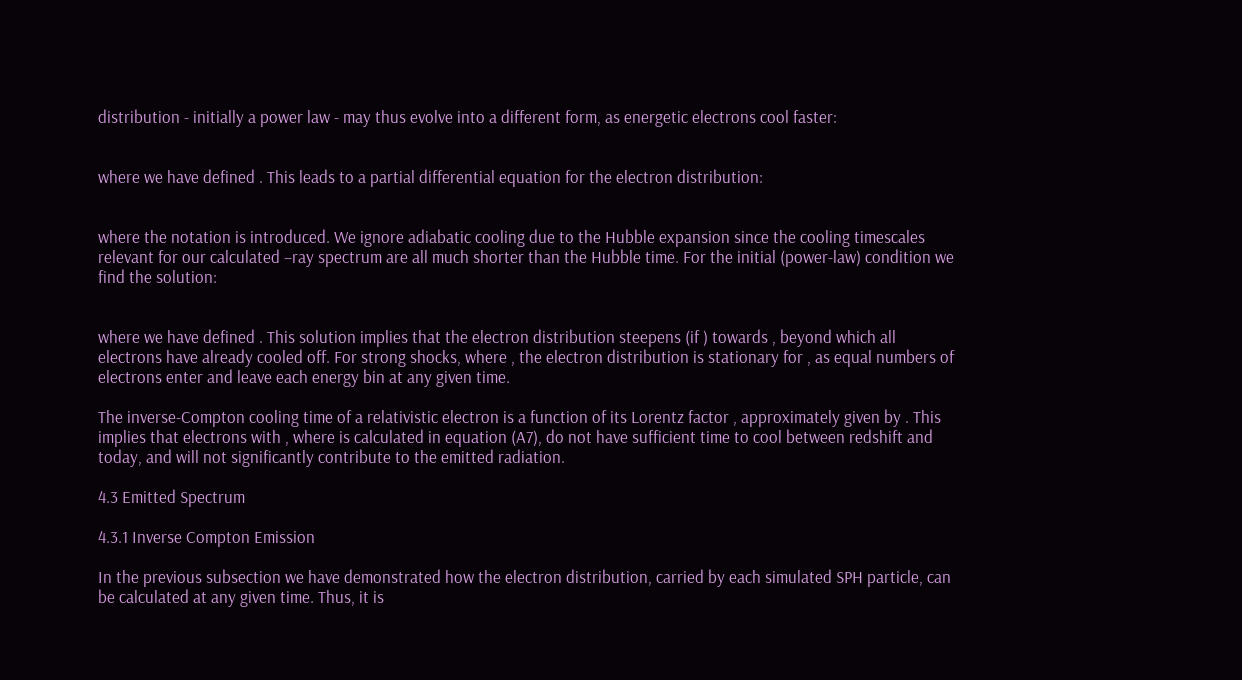distribution - initially a power law - may thus evolve into a different form, as energetic electrons cool faster:


where we have defined . This leads to a partial differential equation for the electron distribution:


where the notation is introduced. We ignore adiabatic cooling due to the Hubble expansion since the cooling timescales relevant for our calculated –ray spectrum are all much shorter than the Hubble time. For the initial (power-law) condition we find the solution:


where we have defined . This solution implies that the electron distribution steepens (if ) towards , beyond which all electrons have already cooled off. For strong shocks, where , the electron distribution is stationary for , as equal numbers of electrons enter and leave each energy bin at any given time.

The inverse-Compton cooling time of a relativistic electron is a function of its Lorentz factor , approximately given by . This implies that electrons with , where is calculated in equation (A7), do not have sufficient time to cool between redshift and today, and will not significantly contribute to the emitted radiation.

4.3 Emitted Spectrum

4.3.1 Inverse Compton Emission

In the previous subsection we have demonstrated how the electron distribution, carried by each simulated SPH particle, can be calculated at any given time. Thus, it is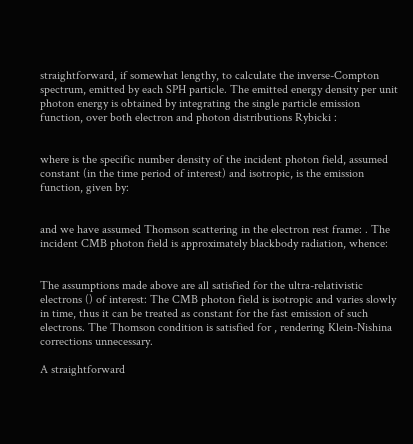straightforward, if somewhat lengthy, to calculate the inverse-Compton spectrum, emitted by each SPH particle. The emitted energy density per unit photon energy is obtained by integrating the single particle emission function, over both electron and photon distributions Rybicki :


where is the specific number density of the incident photon field, assumed constant (in the time period of interest) and isotropic, is the emission function, given by:


and we have assumed Thomson scattering in the electron rest frame: . The incident CMB photon field is approximately blackbody radiation, whence:


The assumptions made above are all satisfied for the ultra-relativistic electrons () of interest: The CMB photon field is isotropic and varies slowly in time, thus it can be treated as constant for the fast emission of such electrons. The Thomson condition is satisfied for , rendering Klein-Nishina corrections unnecessary.

A straightforward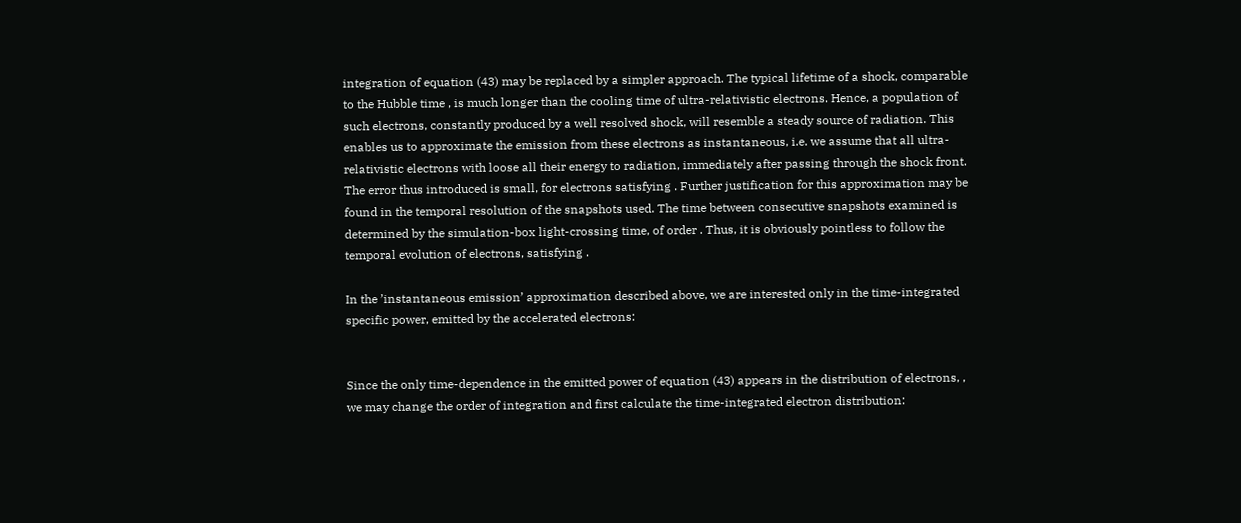integration of equation (43) may be replaced by a simpler approach. The typical lifetime of a shock, comparable to the Hubble time , is much longer than the cooling time of ultra-relativistic electrons. Hence, a population of such electrons, constantly produced by a well resolved shock, will resemble a steady source of radiation. This enables us to approximate the emission from these electrons as instantaneous, i.e. we assume that all ultra-relativistic electrons with loose all their energy to radiation, immediately after passing through the shock front. The error thus introduced is small, for electrons satisfying . Further justification for this approximation may be found in the temporal resolution of the snapshots used. The time between consecutive snapshots examined is determined by the simulation-box light-crossing time, of order . Thus, it is obviously pointless to follow the temporal evolution of electrons, satisfying .

In the ’instantaneous emission’ approximation described above, we are interested only in the time-integrated specific power, emitted by the accelerated electrons:


Since the only time-dependence in the emitted power of equation (43) appears in the distribution of electrons, , we may change the order of integration and first calculate the time-integrated electron distribution: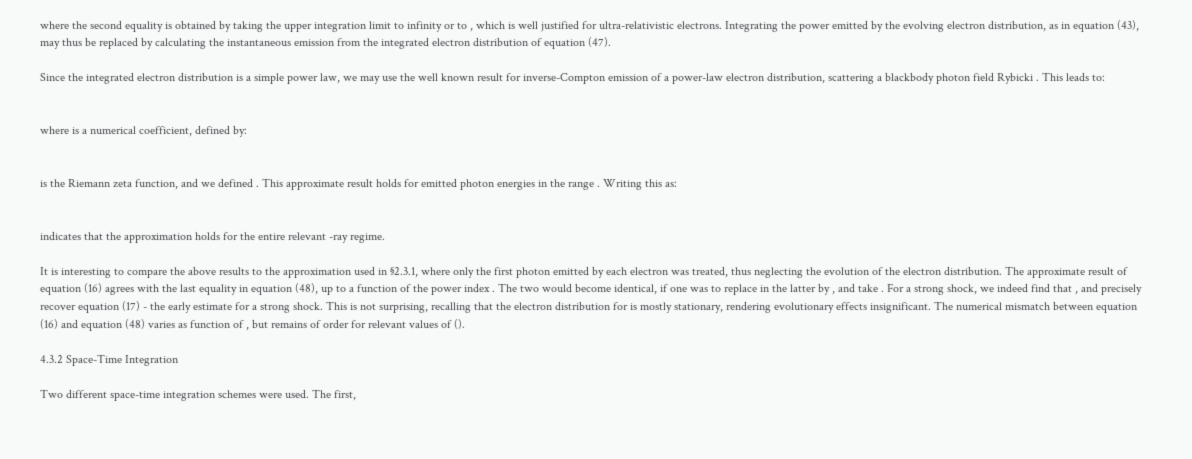where the second equality is obtained by taking the upper integration limit to infinity or to , which is well justified for ultra-relativistic electrons. Integrating the power emitted by the evolving electron distribution, as in equation (43), may thus be replaced by calculating the instantaneous emission from the integrated electron distribution of equation (47).

Since the integrated electron distribution is a simple power law, we may use the well known result for inverse-Compton emission of a power-law electron distribution, scattering a blackbody photon field Rybicki . This leads to:


where is a numerical coefficient, defined by:


is the Riemann zeta function, and we defined . This approximate result holds for emitted photon energies in the range . Writing this as:


indicates that the approximation holds for the entire relevant -ray regime.

It is interesting to compare the above results to the approximation used in §2.3.1, where only the first photon emitted by each electron was treated, thus neglecting the evolution of the electron distribution. The approximate result of equation (16) agrees with the last equality in equation (48), up to a function of the power index . The two would become identical, if one was to replace in the latter by , and take . For a strong shock, we indeed find that , and precisely recover equation (17) - the early estimate for a strong shock. This is not surprising, recalling that the electron distribution for is mostly stationary, rendering evolutionary effects insignificant. The numerical mismatch between equation (16) and equation (48) varies as function of , but remains of order for relevant values of ().

4.3.2 Space-Time Integration

Two different space-time integration schemes were used. The first,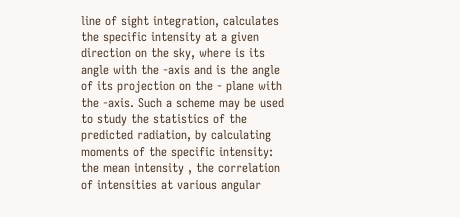line of sight integration, calculates the specific intensity at a given direction on the sky, where is its angle with the -axis and is the angle of its projection on the - plane with the -axis. Such a scheme may be used to study the statistics of the predicted radiation, by calculating moments of the specific intensity: the mean intensity , the correlation of intensities at various angular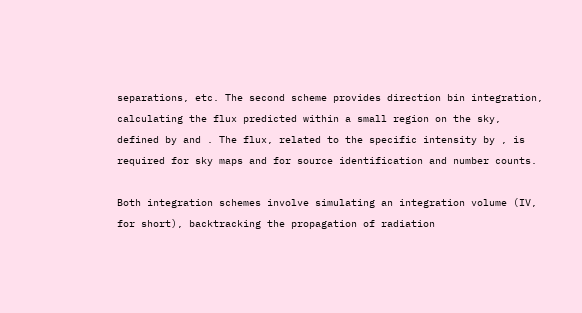separations, etc. The second scheme provides direction bin integration, calculating the flux predicted within a small region on the sky, defined by and . The flux, related to the specific intensity by , is required for sky maps and for source identification and number counts.

Both integration schemes involve simulating an integration volume (IV, for short), backtracking the propagation of radiation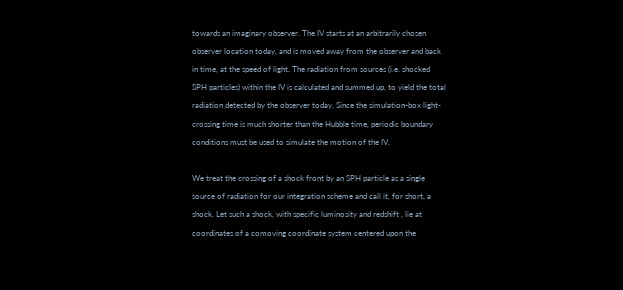towards an imaginary observer. The IV starts at an arbitrarily chosen observer location today, and is moved away from the observer and back in time, at the speed of light. The radiation from sources (i.e. shocked SPH particles) within the IV is calculated and summed up, to yield the total radiation detected by the observer today. Since the simulation-box light-crossing time is much shorter than the Hubble time, periodic boundary conditions must be used to simulate the motion of the IV.

We treat the crossing of a shock front by an SPH particle as a single source of radiation for our integration scheme and call it, for short, a shock. Let such a shock, with specific luminosity and redshift , lie at coordinates of a comoving coordinate system centered upon the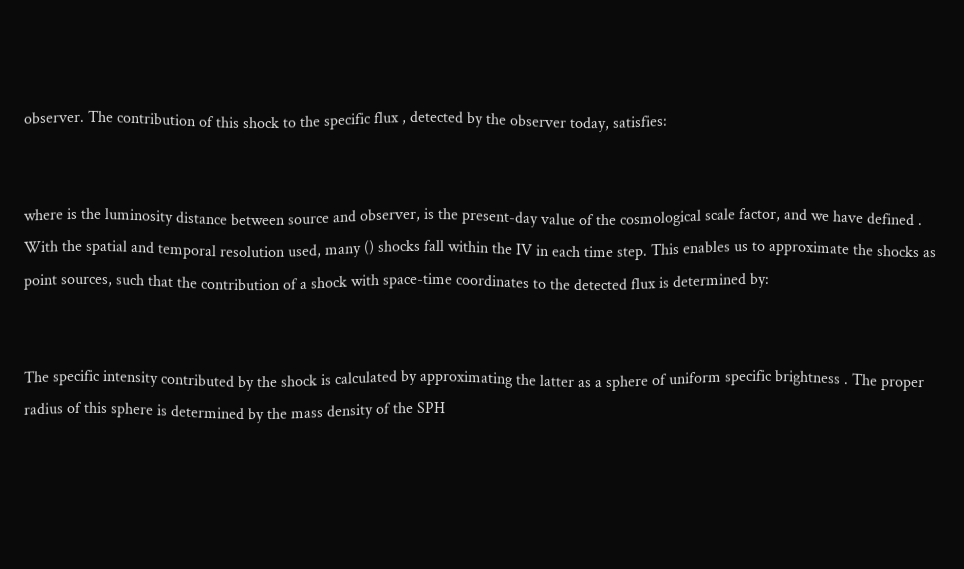observer. The contribution of this shock to the specific flux , detected by the observer today, satisfies:


where is the luminosity distance between source and observer, is the present-day value of the cosmological scale factor, and we have defined . With the spatial and temporal resolution used, many () shocks fall within the IV in each time step. This enables us to approximate the shocks as point sources, such that the contribution of a shock with space-time coordinates to the detected flux is determined by:


The specific intensity contributed by the shock is calculated by approximating the latter as a sphere of uniform specific brightness . The proper radius of this sphere is determined by the mass density of the SPH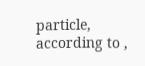particle, according to ,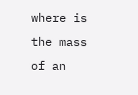where is the mass of an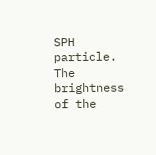SPH particle. The brightness of the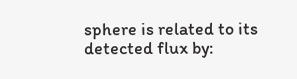sphere is related to its detected flux by: